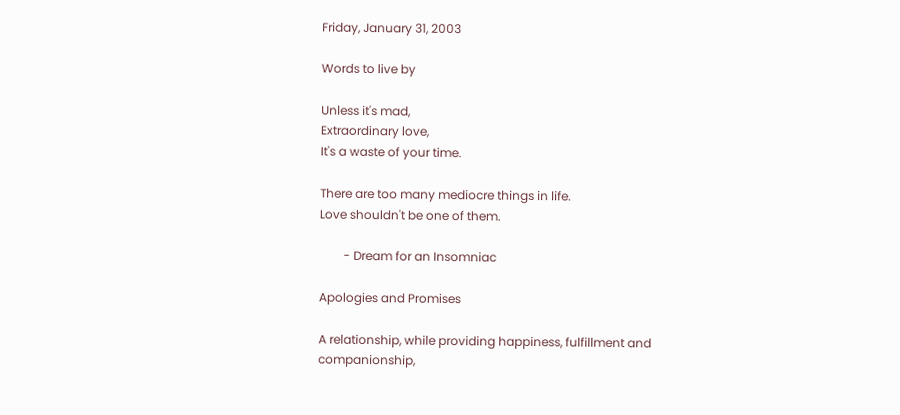Friday, January 31, 2003

Words to live by

Unless it's mad,
Extraordinary love,
It's a waste of your time.

There are too many mediocre things in life.
Love shouldn't be one of them.

        - Dream for an Insomniac

Apologies and Promises

A relationship, while providing happiness, fulfillment and companionship,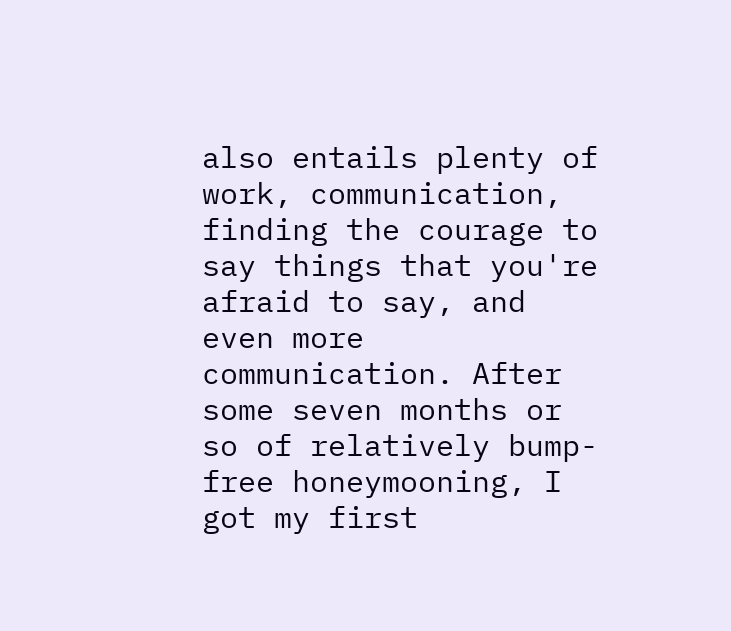also entails plenty of work, communication, finding the courage to say things that you're afraid to say, and even more communication. After some seven months or so of relatively bump-free honeymooning, I got my first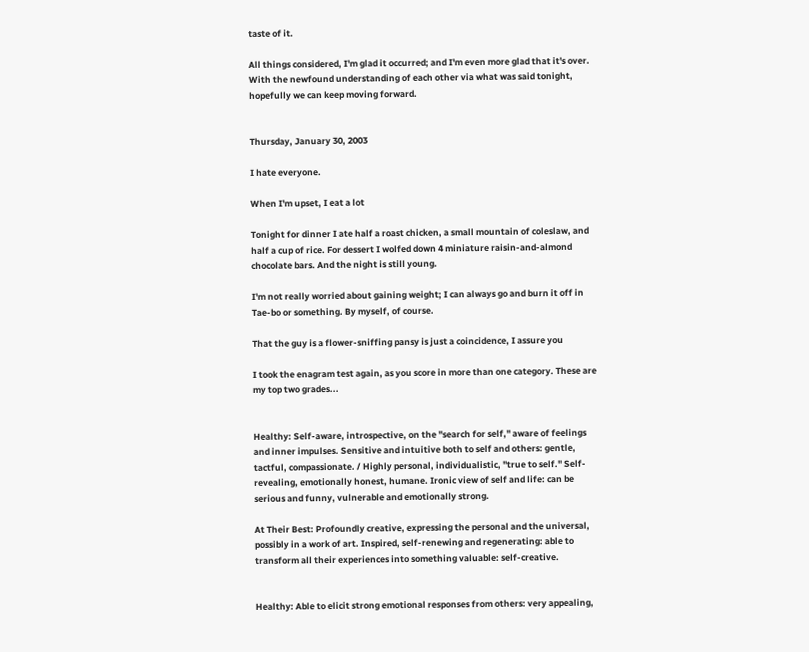taste of it.

All things considered, I'm glad it occurred; and I'm even more glad that it's over. With the newfound understanding of each other via what was said tonight, hopefully we can keep moving forward.


Thursday, January 30, 2003

I hate everyone.

When I'm upset, I eat a lot

Tonight for dinner I ate half a roast chicken, a small mountain of coleslaw, and half a cup of rice. For dessert I wolfed down 4 miniature raisin-and-almond chocolate bars. And the night is still young.

I'm not really worried about gaining weight; I can always go and burn it off in Tae-bo or something. By myself, of course.

That the guy is a flower-sniffing pansy is just a coincidence, I assure you

I took the enagram test again, as you score in more than one category. These are my top two grades...


Healthy: Self-aware, introspective, on the "search for self," aware of feelings and inner impulses. Sensitive and intuitive both to self and others: gentle, tactful, compassionate. / Highly personal, individualistic, "true to self." Self-revealing, emotionally honest, humane. Ironic view of self and life: can be serious and funny, vulnerable and emotionally strong.

At Their Best: Profoundly creative, expressing the personal and the universal, possibly in a work of art. Inspired, self-renewing and regenerating: able to transform all their experiences into something valuable: self-creative.


Healthy: Able to elicit strong emotional responses from others: very appealing,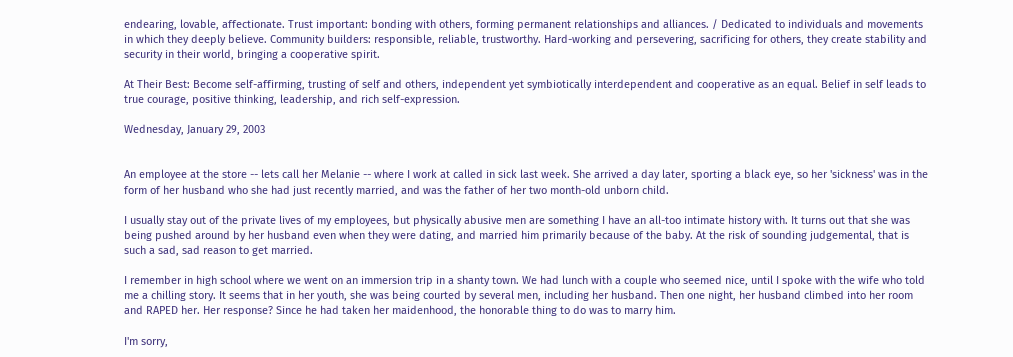endearing, lovable, affectionate. Trust important: bonding with others, forming permanent relationships and alliances. / Dedicated to individuals and movements in which they deeply believe. Community builders: responsible, reliable, trustworthy. Hard-working and persevering, sacrificing for others, they create stability and security in their world, bringing a cooperative spirit.

At Their Best: Become self-affirming, trusting of self and others, independent yet symbiotically interdependent and cooperative as an equal. Belief in self leads to true courage, positive thinking, leadership, and rich self-expression.

Wednesday, January 29, 2003


An employee at the store -- lets call her Melanie -- where I work at called in sick last week. She arrived a day later, sporting a black eye, so her 'sickness' was in the form of her husband who she had just recently married, and was the father of her two month-old unborn child.

I usually stay out of the private lives of my employees, but physically abusive men are something I have an all-too intimate history with. It turns out that she was being pushed around by her husband even when they were dating, and married him primarily because of the baby. At the risk of sounding judgemental, that is such a sad, sad reason to get married.

I remember in high school where we went on an immersion trip in a shanty town. We had lunch with a couple who seemed nice, until I spoke with the wife who told me a chilling story. It seems that in her youth, she was being courted by several men, including her husband. Then one night, her husband climbed into her room and RAPED her. Her response? Since he had taken her maidenhood, the honorable thing to do was to marry him.

I'm sorry,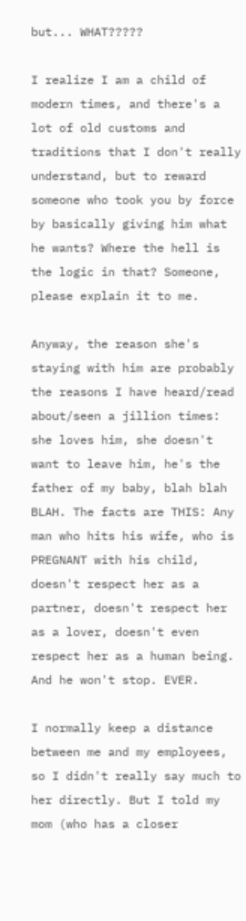but... WHAT?????

I realize I am a child of modern times, and there's a lot of old customs and traditions that I don't really understand, but to reward someone who took you by force by basically giving him what he wants? Where the hell is the logic in that? Someone, please explain it to me.

Anyway, the reason she's staying with him are probably the reasons I have heard/read about/seen a jillion times: she loves him, she doesn't want to leave him, he's the father of my baby, blah blah BLAH. The facts are THIS: Any man who hits his wife, who is PREGNANT with his child, doesn't respect her as a partner, doesn't respect her as a lover, doesn't even respect her as a human being. And he won't stop. EVER.

I normally keep a distance between me and my employees, so I didn't really say much to her directly. But I told my mom (who has a closer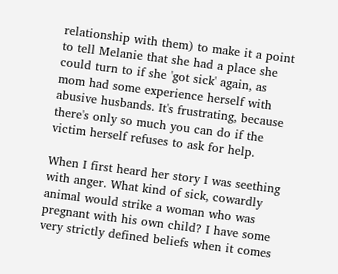relationship with them) to make it a point to tell Melanie that she had a place she could turn to if she 'got sick' again, as mom had some experience herself with abusive husbands. It's frustrating, because there's only so much you can do if the victim herself refuses to ask for help.

When I first heard her story I was seething with anger. What kind of sick, cowardly animal would strike a woman who was pregnant with his own child? I have some very strictly defined beliefs when it comes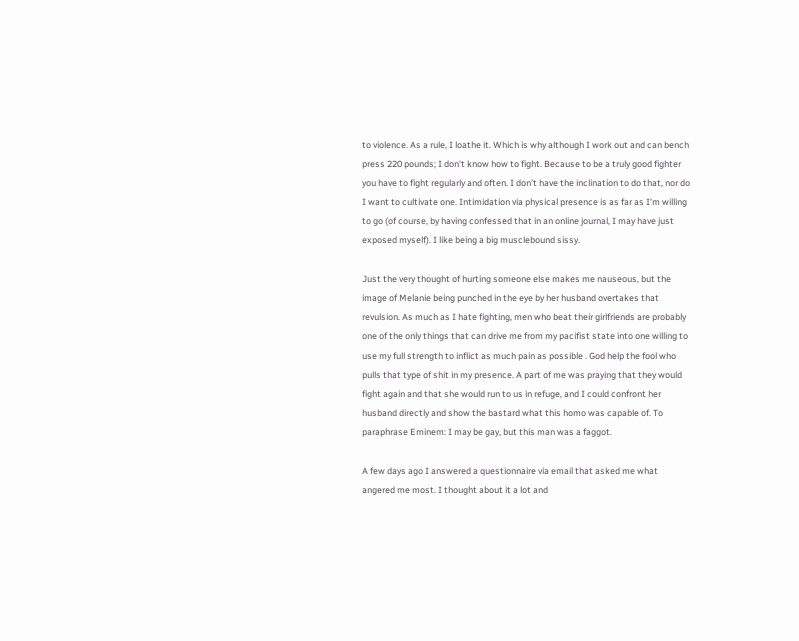to violence. As a rule, I loathe it. Which is why although I work out and can bench press 220 pounds; I don't know how to fight. Because to be a truly good fighter you have to fight regularly and often. I don't have the inclination to do that, nor do I want to cultivate one. Intimidation via physical presence is as far as I'm willing to go (of course, by having confessed that in an online journal, I may have just exposed myself). I like being a big musclebound sissy.

Just the very thought of hurting someone else makes me nauseous, but the image of Melanie being punched in the eye by her husband overtakes that revulsion. As much as I hate fighting, men who beat their girlfriends are probably one of the only things that can drive me from my pacifist state into one willing to use my full strength to inflict as much pain as possible . God help the fool who pulls that type of shit in my presence. A part of me was praying that they would fight again and that she would run to us in refuge, and I could confront her husband directly and show the bastard what this homo was capable of. To paraphrase Eminem: I may be gay, but this man was a faggot.

A few days ago I answered a questionnaire via email that asked me what angered me most. I thought about it a lot and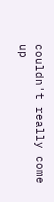couldn't really come up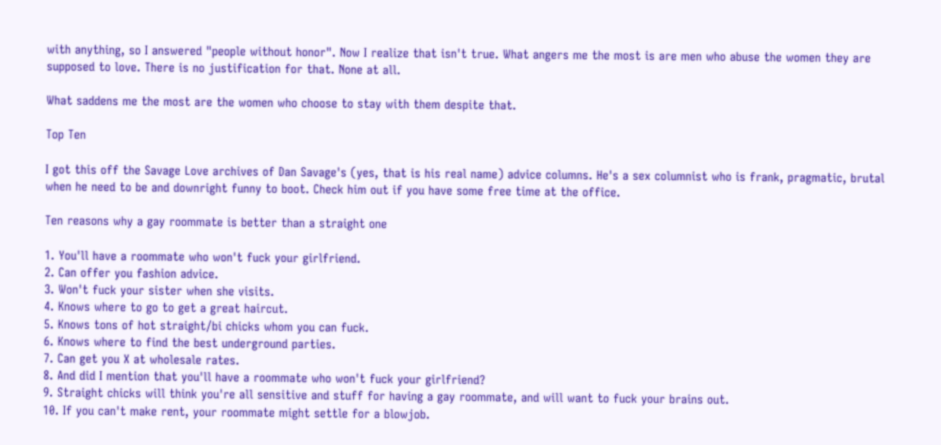with anything, so I answered "people without honor". Now I realize that isn't true. What angers me the most is are men who abuse the women they are supposed to love. There is no justification for that. None at all.

What saddens me the most are the women who choose to stay with them despite that.

Top Ten

I got this off the Savage Love archives of Dan Savage's (yes, that is his real name) advice columns. He's a sex columnist who is frank, pragmatic, brutal when he need to be and downright funny to boot. Check him out if you have some free time at the office.

Ten reasons why a gay roommate is better than a straight one

1. You'll have a roommate who won't fuck your girlfriend.
2. Can offer you fashion advice.
3. Won't fuck your sister when she visits.
4. Knows where to go to get a great haircut.
5. Knows tons of hot straight/bi chicks whom you can fuck.
6. Knows where to find the best underground parties.
7. Can get you X at wholesale rates.
8. And did I mention that you'll have a roommate who won't fuck your girlfriend?
9. Straight chicks will think you're all sensitive and stuff for having a gay roommate, and will want to fuck your brains out.
10. If you can't make rent, your roommate might settle for a blowjob.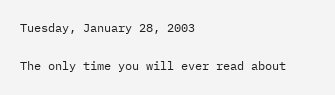Tuesday, January 28, 2003

The only time you will ever read about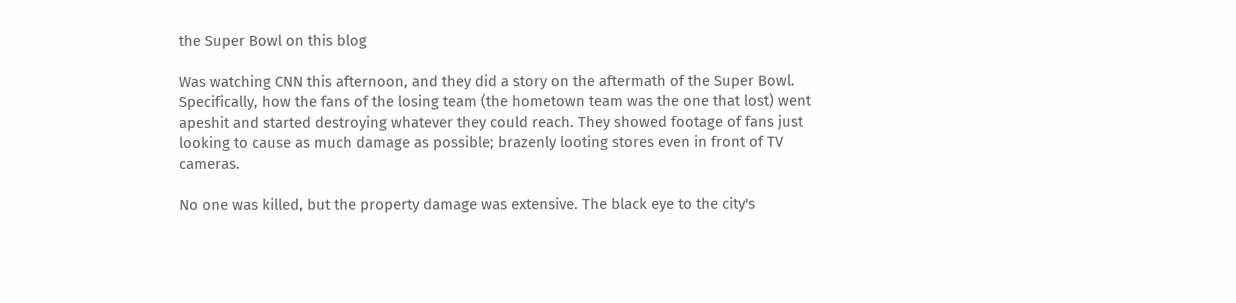the Super Bowl on this blog

Was watching CNN this afternoon, and they did a story on the aftermath of the Super Bowl. Specifically, how the fans of the losing team (the hometown team was the one that lost) went apeshit and started destroying whatever they could reach. They showed footage of fans just looking to cause as much damage as possible; brazenly looting stores even in front of TV cameras.

No one was killed, but the property damage was extensive. The black eye to the city's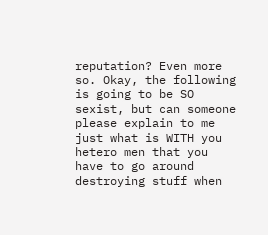reputation? Even more so. Okay, the following is going to be SO sexist, but can someone please explain to me just what is WITH you hetero men that you have to go around destroying stuff when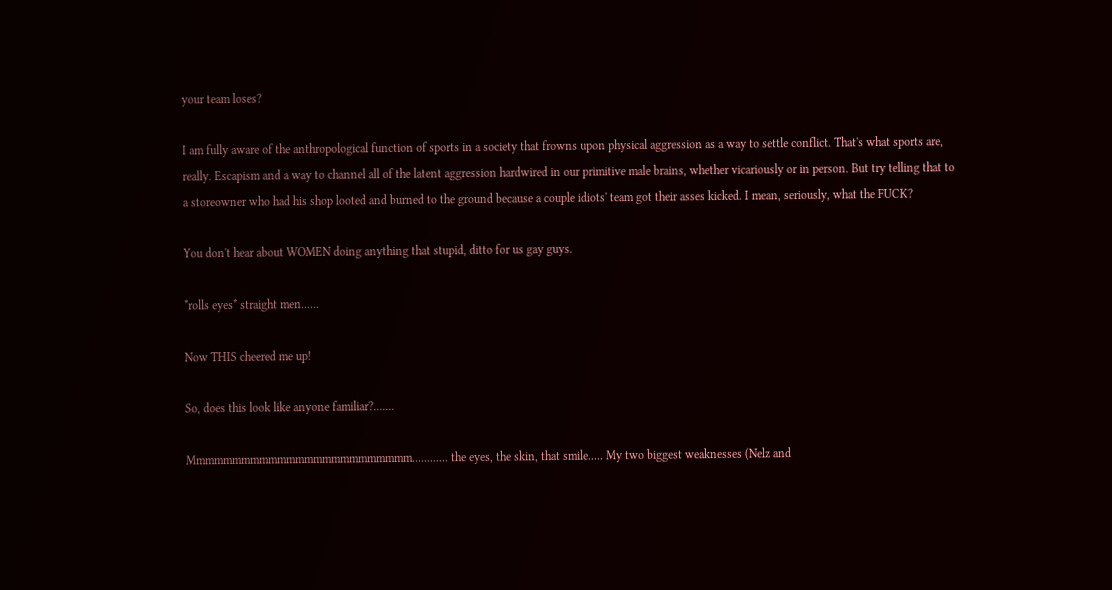your team loses?

I am fully aware of the anthropological function of sports in a society that frowns upon physical aggression as a way to settle conflict. That's what sports are, really. Escapism and a way to channel all of the latent aggression hardwired in our primitive male brains, whether vicariously or in person. But try telling that to a storeowner who had his shop looted and burned to the ground because a couple idiots' team got their asses kicked. I mean, seriously, what the FUCK?

You don't hear about WOMEN doing anything that stupid, ditto for us gay guys.

*rolls eyes* straight men......

Now THIS cheered me up!

So, does this look like anyone familiar?.......

Mmmmmmmmmmmmmmmmmmmmmmmmm............ the eyes, the skin, that smile..... My two biggest weaknesses (Nelz and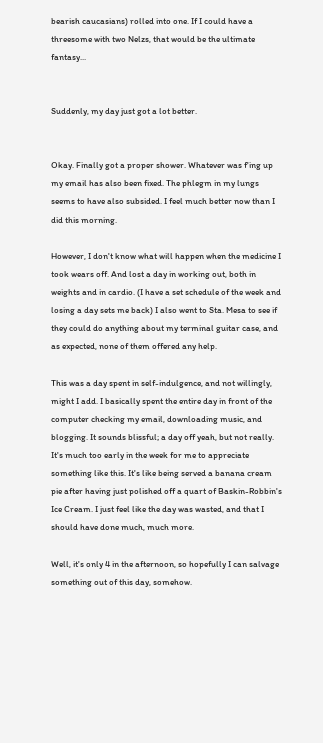bearish caucasians) rolled into one. If I could have a threesome with two Nelzs, that would be the ultimate fantasy...


Suddenly, my day just got a lot better.


Okay. Finally got a proper shower. Whatever was f'ing up my email has also been fixed. The phlegm in my lungs seems to have also subsided. I feel much better now than I did this morning.

However, I don't know what will happen when the medicine I took wears off. And lost a day in working out, both in weights and in cardio. (I have a set schedule of the week and losing a day sets me back) I also went to Sta. Mesa to see if they could do anything about my terminal guitar case, and as expected, none of them offered any help.

This was a day spent in self-indulgence, and not willingly, might I add. I basically spent the entire day in front of the computer checking my email, downloading music, and blogging. It sounds blissful; a day off yeah, but not really. It's much too early in the week for me to appreciate something like this. It's like being served a banana cream pie after having just polished off a quart of Baskin-Robbin's Ice Cream. I just feel like the day was wasted, and that I should have done much, much more.

Well, it's only 4 in the afternoon, so hopefully I can salvage something out of this day, somehow.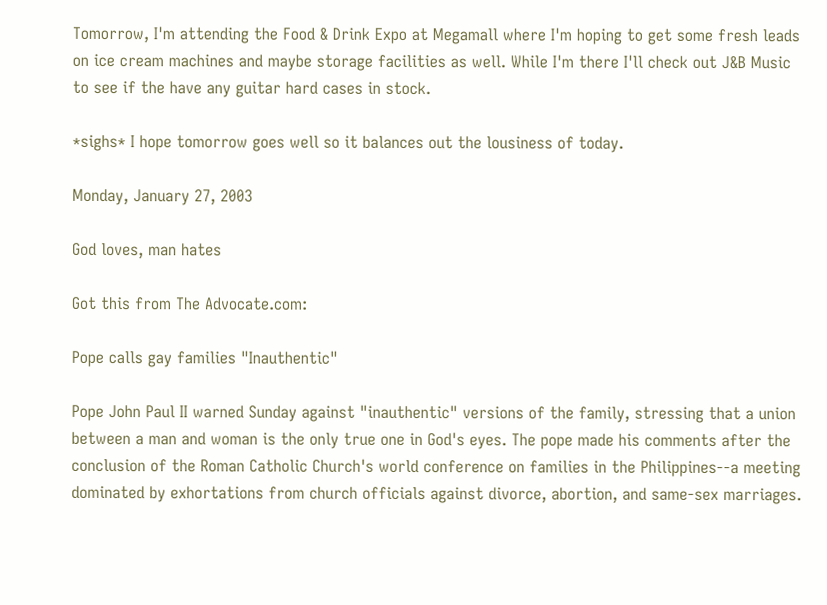Tomorrow, I'm attending the Food & Drink Expo at Megamall where I'm hoping to get some fresh leads on ice cream machines and maybe storage facilities as well. While I'm there I'll check out J&B Music to see if the have any guitar hard cases in stock.

*sighs* I hope tomorrow goes well so it balances out the lousiness of today.

Monday, January 27, 2003

God loves, man hates

Got this from The Advocate.com:

Pope calls gay families "Inauthentic"

Pope John Paul II warned Sunday against "inauthentic" versions of the family, stressing that a union between a man and woman is the only true one in God's eyes. The pope made his comments after the conclusion of the Roman Catholic Church's world conference on families in the Philippines--a meeting dominated by exhortations from church officials against divorce, abortion, and same-sex marriages.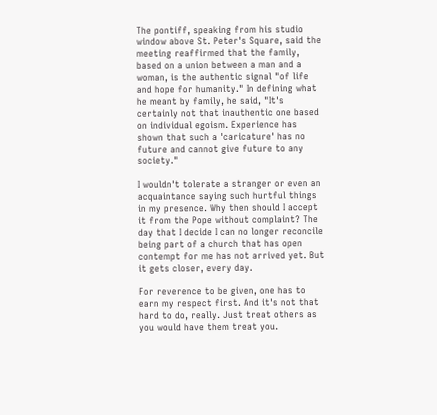The pontiff, speaking from his studio window above St. Peter's Square, said the meeting reaffirmed that the family, based on a union between a man and a woman, is the authentic signal "of life and hope for humanity." In defining what he meant by family, he said, "It's certainly not that inauthentic one based on individual egoism. Experience has shown that such a 'caricature' has no future and cannot give future to any society."

I wouldn't tolerate a stranger or even an acquaintance saying such hurtful things in my presence. Why then should I accept it from the Pope without complaint? The day that I decide I can no longer reconcile being part of a church that has open contempt for me has not arrived yet. But it gets closer, every day.

For reverence to be given, one has to earn my respect first. And it's not that hard to do, really. Just treat others as you would have them treat you.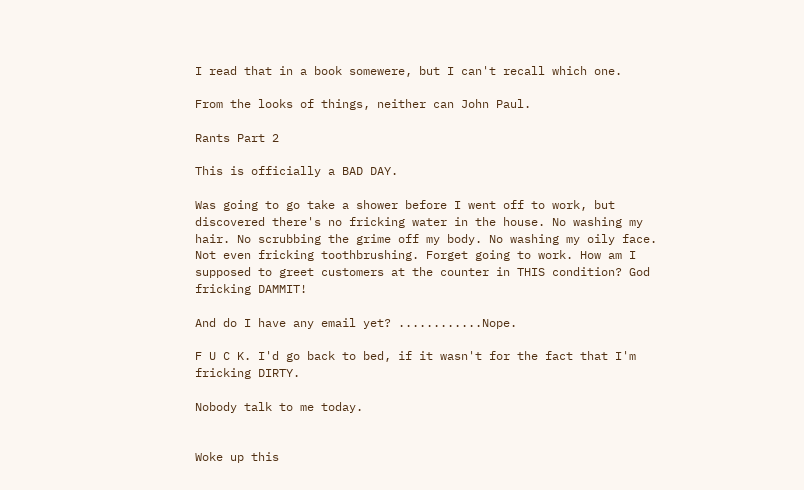I read that in a book somewere, but I can't recall which one.

From the looks of things, neither can John Paul.

Rants Part 2

This is officially a BAD DAY.

Was going to go take a shower before I went off to work, but discovered there's no fricking water in the house. No washing my hair. No scrubbing the grime off my body. No washing my oily face. Not even fricking toothbrushing. Forget going to work. How am I supposed to greet customers at the counter in THIS condition? God fricking DAMMIT!

And do I have any email yet? ............Nope.

F U C K. I'd go back to bed, if it wasn't for the fact that I'm fricking DIRTY.

Nobody talk to me today.


Woke up this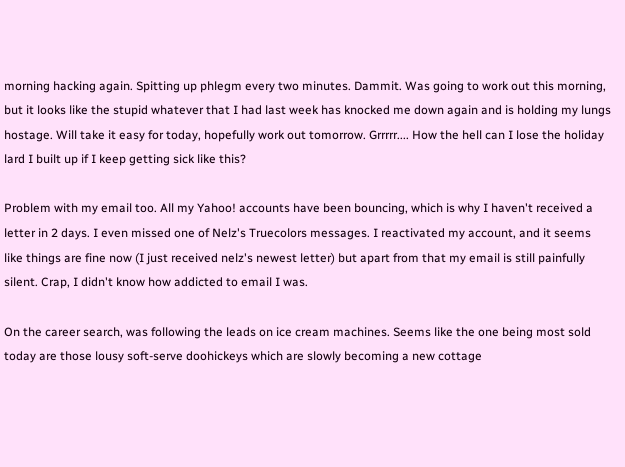morning hacking again. Spitting up phlegm every two minutes. Dammit. Was going to work out this morning, but it looks like the stupid whatever that I had last week has knocked me down again and is holding my lungs hostage. Will take it easy for today, hopefully work out tomorrow. Grrrrr.... How the hell can I lose the holiday lard I built up if I keep getting sick like this?

Problem with my email too. All my Yahoo! accounts have been bouncing, which is why I haven't received a letter in 2 days. I even missed one of Nelz's Truecolors messages. I reactivated my account, and it seems like things are fine now (I just received nelz's newest letter) but apart from that my email is still painfully silent. Crap, I didn't know how addicted to email I was.

On the career search, was following the leads on ice cream machines. Seems like the one being most sold today are those lousy soft-serve doohickeys which are slowly becoming a new cottage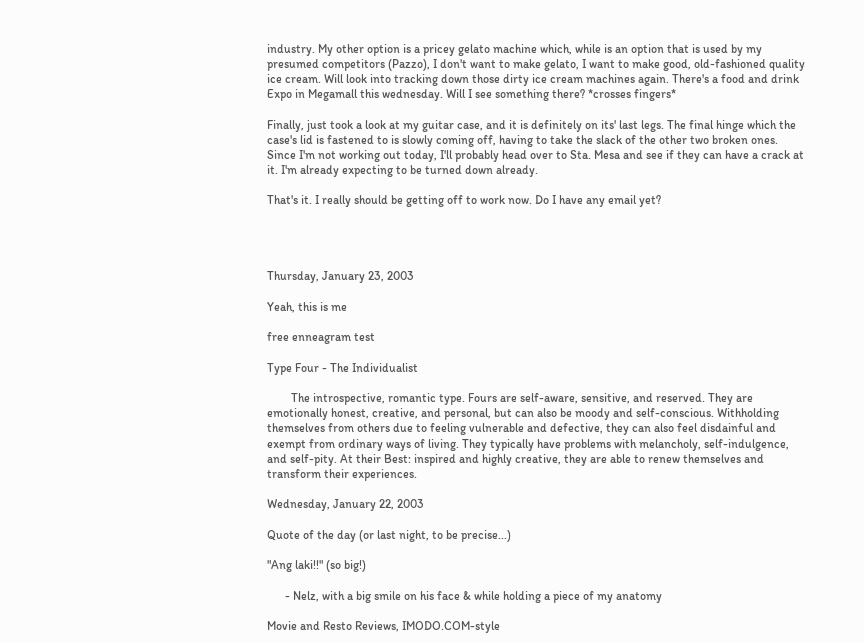industry. My other option is a pricey gelato machine which, while is an option that is used by my presumed competitors (Pazzo), I don't want to make gelato, I want to make good, old-fashioned quality ice cream. Will look into tracking down those dirty ice cream machines again. There's a food and drink Expo in Megamall this wednesday. Will I see something there? *crosses fingers*

Finally, just took a look at my guitar case, and it is definitely on its' last legs. The final hinge which the case's lid is fastened to is slowly coming off, having to take the slack of the other two broken ones. Since I'm not working out today, I'll probably head over to Sta. Mesa and see if they can have a crack at it. I'm already expecting to be turned down already.

That's it. I really should be getting off to work now. Do I have any email yet?




Thursday, January 23, 2003

Yeah, this is me

free enneagram test

Type Four - The Individualist

        The introspective, romantic type. Fours are self-aware, sensitive, and reserved. They are emotionally honest, creative, and personal, but can also be moody and self-conscious. Withholding themselves from others due to feeling vulnerable and defective, they can also feel disdainful and exempt from ordinary ways of living. They typically have problems with melancholy, self-indulgence, and self-pity. At their Best: inspired and highly creative, they are able to renew themselves and transform their experiences.

Wednesday, January 22, 2003

Quote of the day (or last night, to be precise...)

"Ang laki!!" (so big!)

      - Nelz, with a big smile on his face & while holding a piece of my anatomy

Movie and Resto Reviews, IMODO.COM-style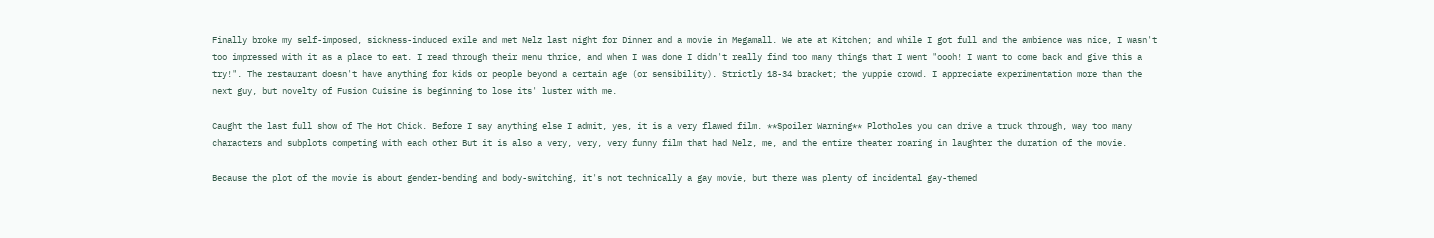Finally broke my self-imposed, sickness-induced exile and met Nelz last night for Dinner and a movie in Megamall. We ate at Kitchen; and while I got full and the ambience was nice, I wasn't too impressed with it as a place to eat. I read through their menu thrice, and when I was done I didn't really find too many things that I went "oooh! I want to come back and give this a try!". The restaurant doesn't have anything for kids or people beyond a certain age (or sensibility). Strictly 18-34 bracket; the yuppie crowd. I appreciate experimentation more than the next guy, but novelty of Fusion Cuisine is beginning to lose its' luster with me.

Caught the last full show of The Hot Chick. Before I say anything else I admit, yes, it is a very flawed film. **Spoiler Warning** Plotholes you can drive a truck through, way too many characters and subplots competing with each other But it is also a very, very, very funny film that had Nelz, me, and the entire theater roaring in laughter the duration of the movie.

Because the plot of the movie is about gender-bending and body-switching, it's not technically a gay movie, but there was plenty of incidental gay-themed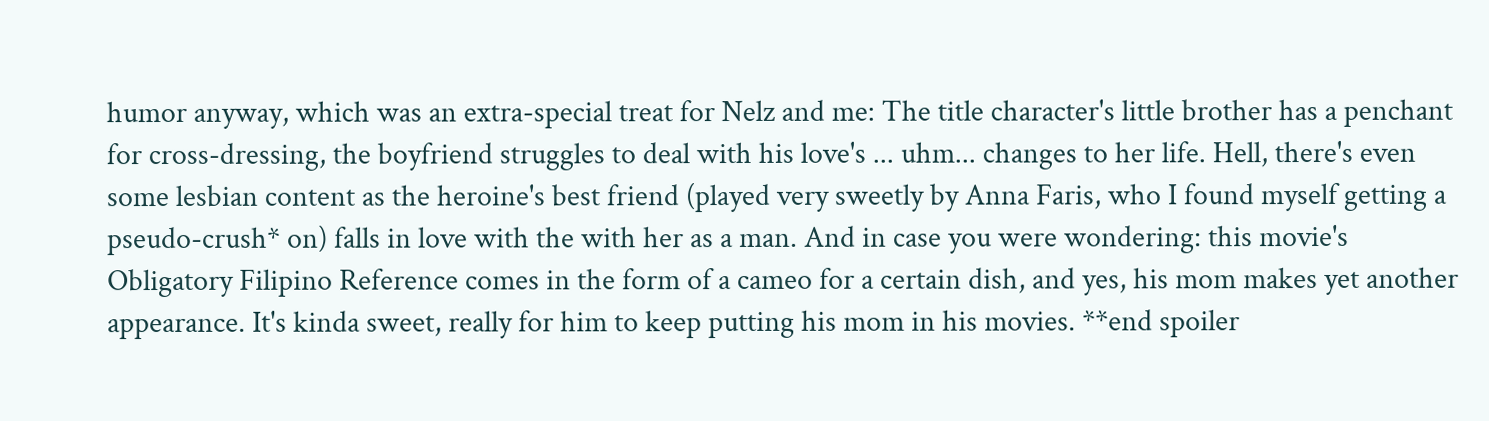humor anyway, which was an extra-special treat for Nelz and me: The title character's little brother has a penchant for cross-dressing, the boyfriend struggles to deal with his love's ... uhm... changes to her life. Hell, there's even some lesbian content as the heroine's best friend (played very sweetly by Anna Faris, who I found myself getting a pseudo-crush* on) falls in love with the with her as a man. And in case you were wondering: this movie's Obligatory Filipino Reference comes in the form of a cameo for a certain dish, and yes, his mom makes yet another appearance. It's kinda sweet, really for him to keep putting his mom in his movies. **end spoiler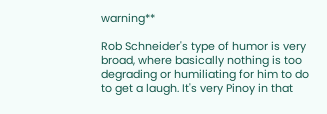warning**

Rob Schneider's type of humor is very broad, where basically nothing is too degrading or humiliating for him to do to get a laugh. It's very Pinoy in that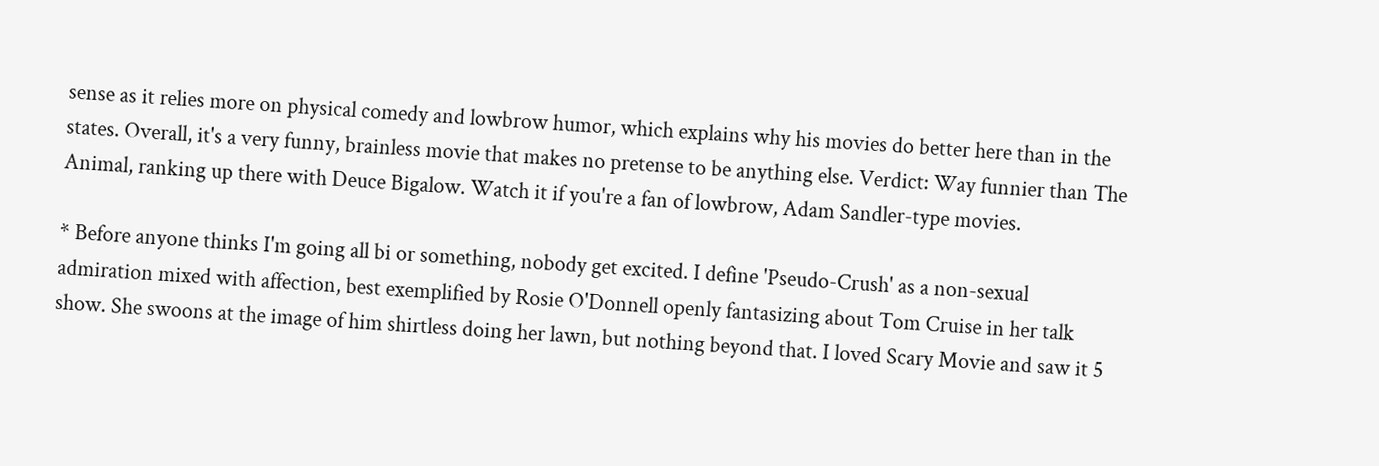sense as it relies more on physical comedy and lowbrow humor, which explains why his movies do better here than in the states. Overall, it's a very funny, brainless movie that makes no pretense to be anything else. Verdict: Way funnier than The Animal, ranking up there with Deuce Bigalow. Watch it if you're a fan of lowbrow, Adam Sandler-type movies.

* Before anyone thinks I'm going all bi or something, nobody get excited. I define 'Pseudo-Crush' as a non-sexual admiration mixed with affection, best exemplified by Rosie O'Donnell openly fantasizing about Tom Cruise in her talk show. She swoons at the image of him shirtless doing her lawn, but nothing beyond that. I loved Scary Movie and saw it 5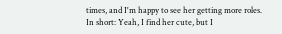times, and I'm happy to see her getting more roles. In short: Yeah, I find her cute, but I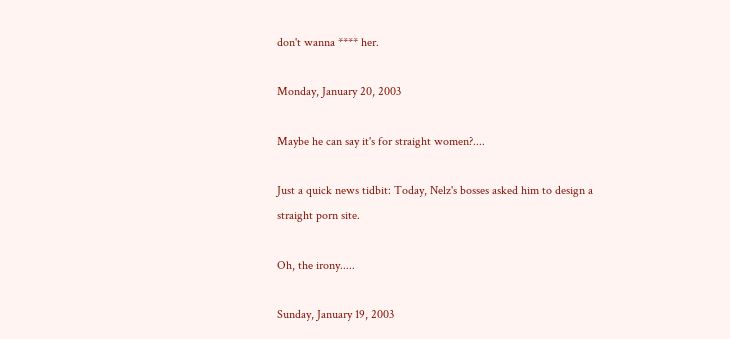don't wanna **** her.

Monday, January 20, 2003

Maybe he can say it's for straight women?....

Just a quick news tidbit: Today, Nelz's bosses asked him to design a straight porn site.

Oh, the irony.....

Sunday, January 19, 2003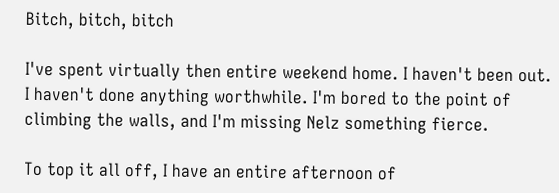Bitch, bitch, bitch

I've spent virtually then entire weekend home. I haven't been out. I haven't done anything worthwhile. I'm bored to the point of climbing the walls, and I'm missing Nelz something fierce.

To top it all off, I have an entire afternoon of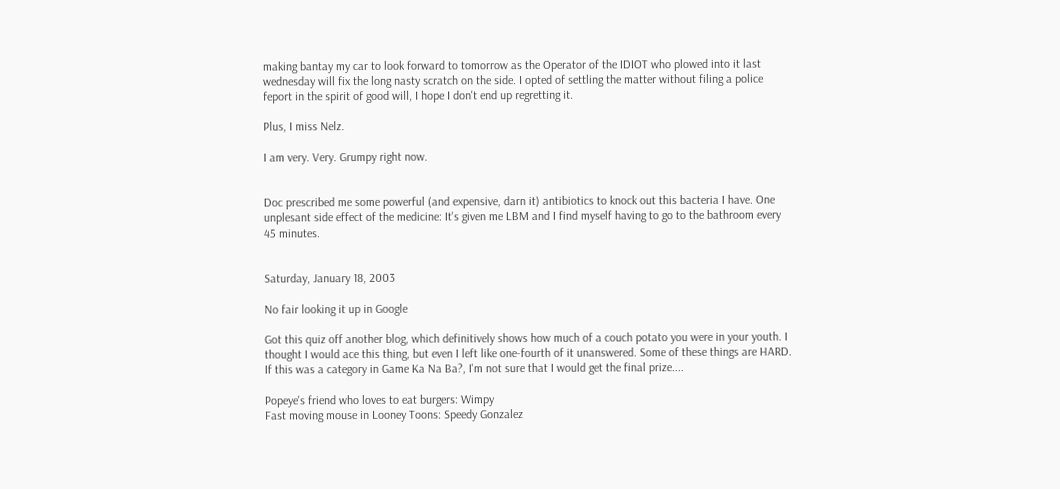making bantay my car to look forward to tomorrow as the Operator of the IDIOT who plowed into it last wednesday will fix the long nasty scratch on the side. I opted of settling the matter without filing a police feport in the spirit of good will, I hope I don't end up regretting it.

Plus, I miss Nelz.

I am very. Very. Grumpy right now.


Doc prescribed me some powerful (and expensive, darn it) antibiotics to knock out this bacteria I have. One unplesant side effect of the medicine: It's given me LBM and I find myself having to go to the bathroom every 45 minutes.


Saturday, January 18, 2003

No fair looking it up in Google

Got this quiz off another blog, which definitively shows how much of a couch potato you were in your youth. I thought I would ace this thing, but even I left like one-fourth of it unanswered. Some of these things are HARD. If this was a category in Game Ka Na Ba?, I'm not sure that I would get the final prize....

Popeye's friend who loves to eat burgers: Wimpy
Fast moving mouse in Looney Toons: Speedy Gonzalez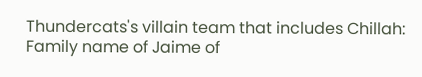Thundercats's villain team that includes Chillah:
Family name of Jaime of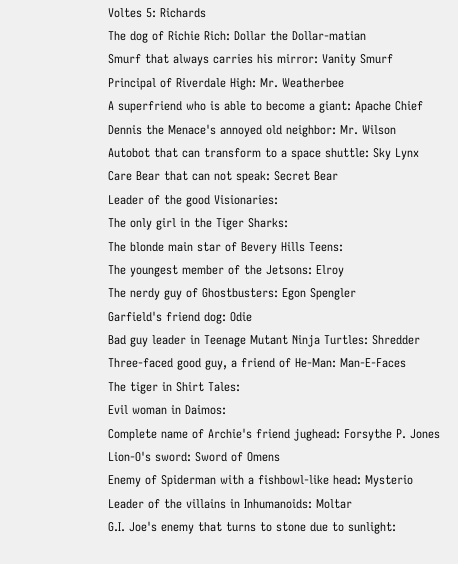Voltes 5: Richards
The dog of Richie Rich: Dollar the Dollar-matian
Smurf that always carries his mirror: Vanity Smurf
Principal of Riverdale High: Mr. Weatherbee
A superfriend who is able to become a giant: Apache Chief
Dennis the Menace's annoyed old neighbor: Mr. Wilson
Autobot that can transform to a space shuttle: Sky Lynx
Care Bear that can not speak: Secret Bear
Leader of the good Visionaries:
The only girl in the Tiger Sharks:
The blonde main star of Bevery Hills Teens:
The youngest member of the Jetsons: Elroy
The nerdy guy of Ghostbusters: Egon Spengler
Garfield's friend dog: Odie
Bad guy leader in Teenage Mutant Ninja Turtles: Shredder
Three-faced good guy, a friend of He-Man: Man-E-Faces
The tiger in Shirt Tales:
Evil woman in Daimos:
Complete name of Archie's friend jughead: Forsythe P. Jones
Lion-O's sword: Sword of Omens
Enemy of Spiderman with a fishbowl-like head: Mysterio
Leader of the villains in Inhumanoids: Moltar
G.I. Joe's enemy that turns to stone due to sunlight: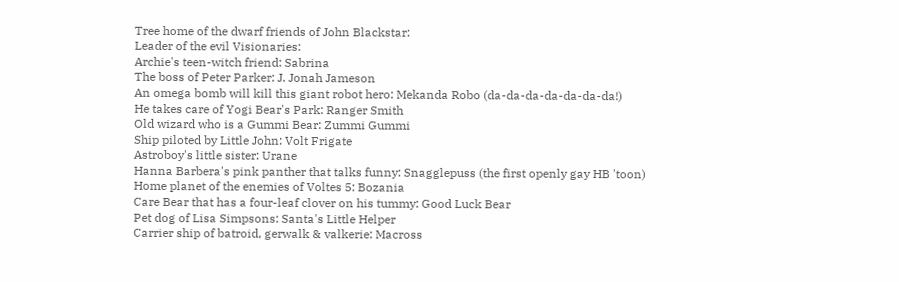Tree home of the dwarf friends of John Blackstar:
Leader of the evil Visionaries:
Archie's teen-witch friend: Sabrina
The boss of Peter Parker: J. Jonah Jameson
An omega bomb will kill this giant robot hero: Mekanda Robo (da-da-da-da-da-da-da!)
He takes care of Yogi Bear's Park: Ranger Smith
Old wizard who is a Gummi Bear: Zummi Gummi
Ship piloted by Little John: Volt Frigate
Astroboy's little sister: Urane
Hanna Barbera's pink panther that talks funny: Snagglepuss (the first openly gay HB 'toon)
Home planet of the enemies of Voltes 5: Bozania
Care Bear that has a four-leaf clover on his tummy: Good Luck Bear
Pet dog of Lisa Simpsons: Santa's Little Helper
Carrier ship of batroid, gerwalk & valkerie: Macross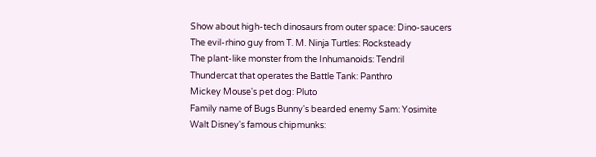Show about high-tech dinosaurs from outer space: Dino-saucers
The evil-rhino guy from T. M. Ninja Turtles: Rocksteady
The plant-like monster from the Inhumanoids: Tendril
Thundercat that operates the Battle Tank: Panthro
Mickey Mouse's pet dog: Pluto
Family name of Bugs Bunny's bearded enemy Sam: Yosimite
Walt Disney's famous chipmunks: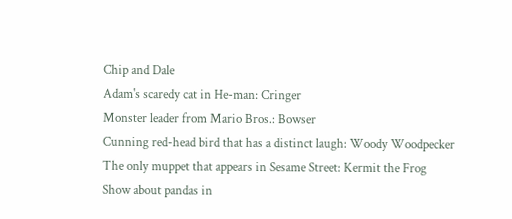Chip and Dale
Adam's scaredy cat in He-man: Cringer
Monster leader from Mario Bros.: Bowser
Cunning red-head bird that has a distinct laugh: Woody Woodpecker
The only muppet that appears in Sesame Street: Kermit the Frog
Show about pandas in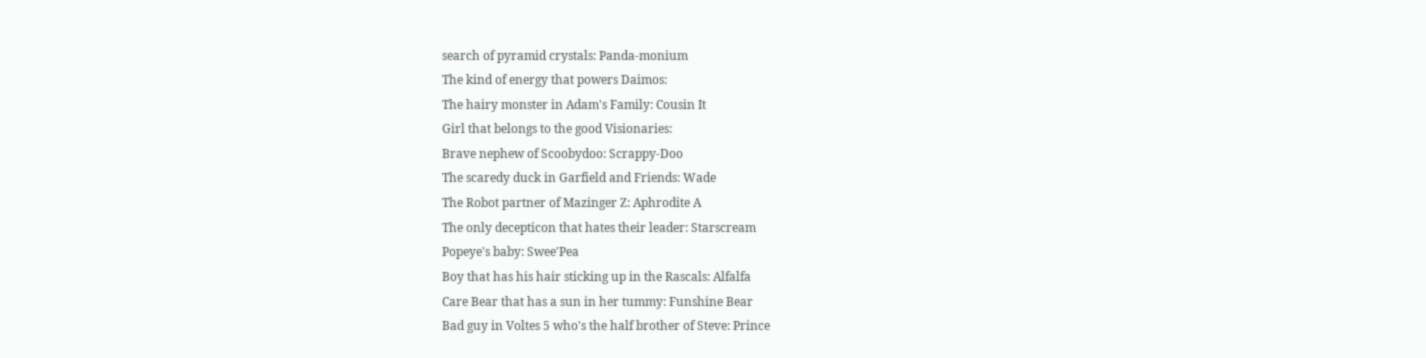search of pyramid crystals: Panda-monium
The kind of energy that powers Daimos:
The hairy monster in Adam's Family: Cousin It
Girl that belongs to the good Visionaries:
Brave nephew of Scoobydoo: Scrappy-Doo
The scaredy duck in Garfield and Friends: Wade
The Robot partner of Mazinger Z: Aphrodite A
The only decepticon that hates their leader: Starscream
Popeye's baby: Swee'Pea
Boy that has his hair sticking up in the Rascals: Alfalfa
Care Bear that has a sun in her tummy: Funshine Bear
Bad guy in Voltes 5 who's the half brother of Steve: Prince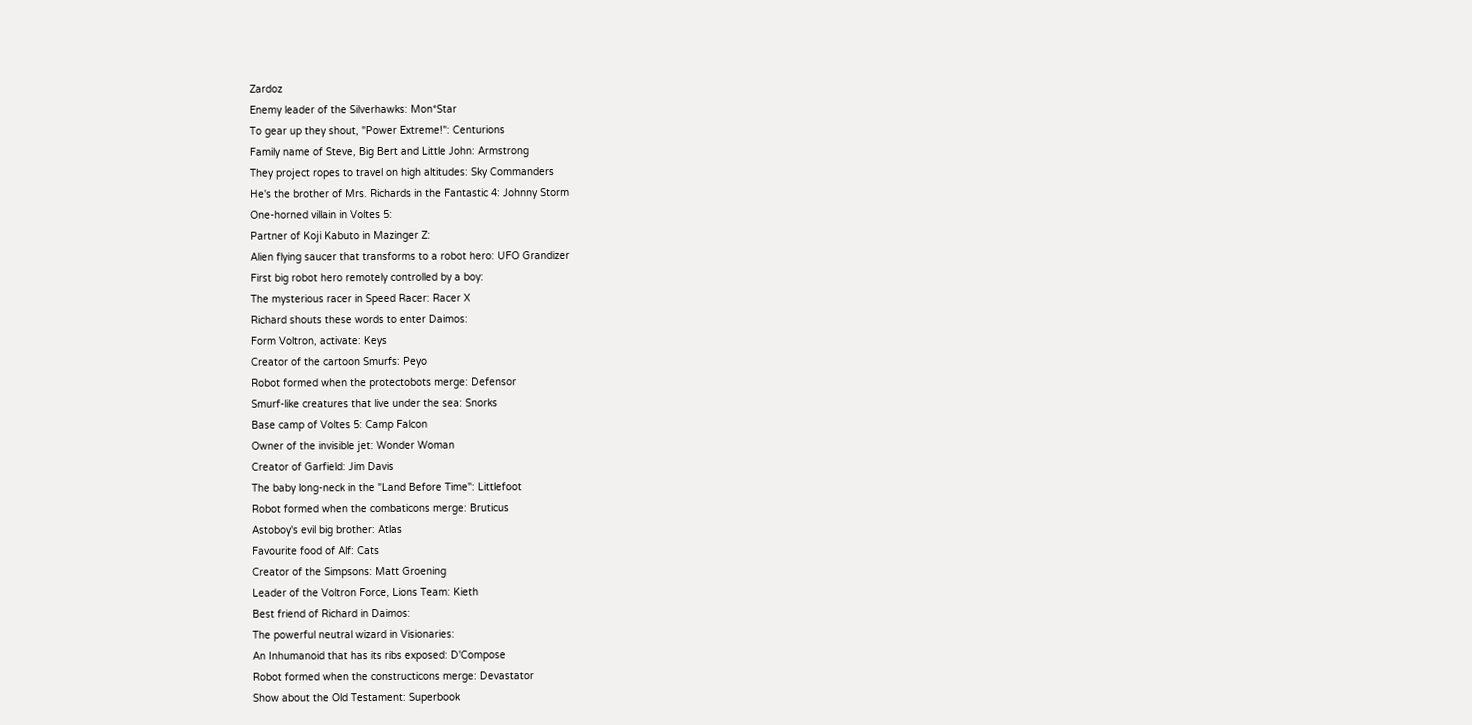Zardoz
Enemy leader of the Silverhawks: Mon*Star
To gear up they shout, "Power Extreme!": Centurions
Family name of Steve, Big Bert and Little John: Armstrong
They project ropes to travel on high altitudes: Sky Commanders
He's the brother of Mrs. Richards in the Fantastic 4: Johnny Storm
One-horned villain in Voltes 5:
Partner of Koji Kabuto in Mazinger Z:
Alien flying saucer that transforms to a robot hero: UFO Grandizer
First big robot hero remotely controlled by a boy:
The mysterious racer in Speed Racer: Racer X
Richard shouts these words to enter Daimos:
Form Voltron, activate: Keys
Creator of the cartoon Smurfs: Peyo
Robot formed when the protectobots merge: Defensor
Smurf-like creatures that live under the sea: Snorks
Base camp of Voltes 5: Camp Falcon
Owner of the invisible jet: Wonder Woman
Creator of Garfield: Jim Davis
The baby long-neck in the "Land Before Time": Littlefoot
Robot formed when the combaticons merge: Bruticus
Astoboy's evil big brother: Atlas
Favourite food of Alf: Cats
Creator of the Simpsons: Matt Groening
Leader of the Voltron Force, Lions Team: Kieth
Best friend of Richard in Daimos:
The powerful neutral wizard in Visionaries:
An Inhumanoid that has its ribs exposed: D'Compose
Robot formed when the constructicons merge: Devastator
Show about the Old Testament: Superbook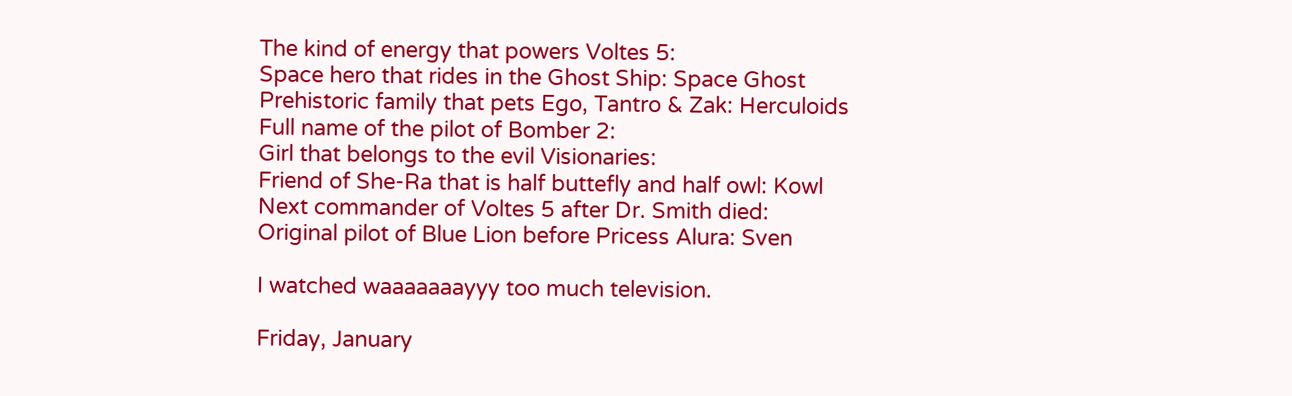The kind of energy that powers Voltes 5:
Space hero that rides in the Ghost Ship: Space Ghost
Prehistoric family that pets Ego, Tantro & Zak: Herculoids
Full name of the pilot of Bomber 2:
Girl that belongs to the evil Visionaries:
Friend of She-Ra that is half buttefly and half owl: Kowl
Next commander of Voltes 5 after Dr. Smith died:
Original pilot of Blue Lion before Pricess Alura: Sven

I watched waaaaaaayyy too much television.

Friday, January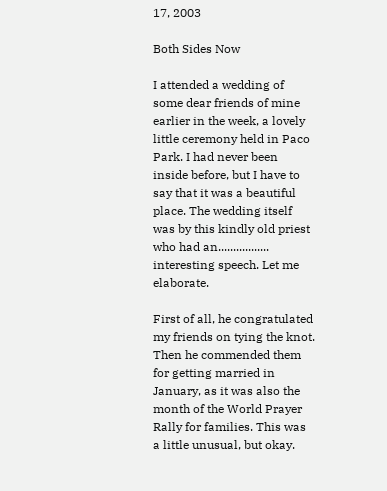17, 2003

Both Sides Now

I attended a wedding of some dear friends of mine earlier in the week, a lovely little ceremony held in Paco Park. I had never been inside before, but I have to say that it was a beautiful place. The wedding itself was by this kindly old priest who had an................. interesting speech. Let me elaborate.

First of all, he congratulated my friends on tying the knot. Then he commended them for getting married in January, as it was also the month of the World Prayer Rally for families. This was a little unusual, but okay.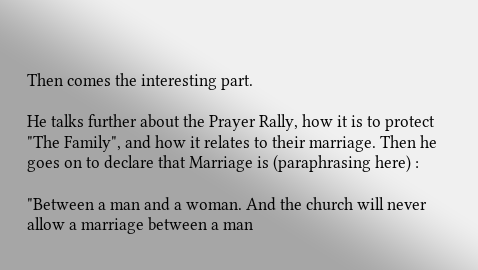Then comes the interesting part.

He talks further about the Prayer Rally, how it is to protect "The Family", and how it relates to their marriage. Then he goes on to declare that Marriage is (paraphrasing here) :

"Between a man and a woman. And the church will never allow a marriage between a man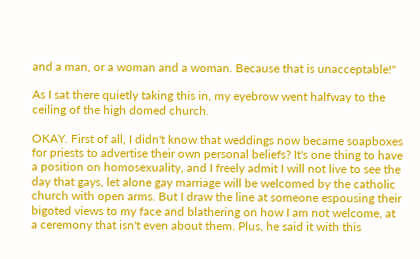and a man, or a woman and a woman. Because that is unacceptable!"

As I sat there quietly taking this in, my eyebrow went halfway to the ceiling of the high domed church.

OKAY. First of all, I didn't know that weddings now became soapboxes for priests to advertise their own personal beliefs? It's one thing to have a position on homosexuality, and I freely admit I will not live to see the day that gays, let alone gay marriage will be welcomed by the catholic church with open arms. But I draw the line at someone espousing their bigoted views to my face and blathering on how I am not welcome, at a ceremony that isn't even about them. Plus, he said it with this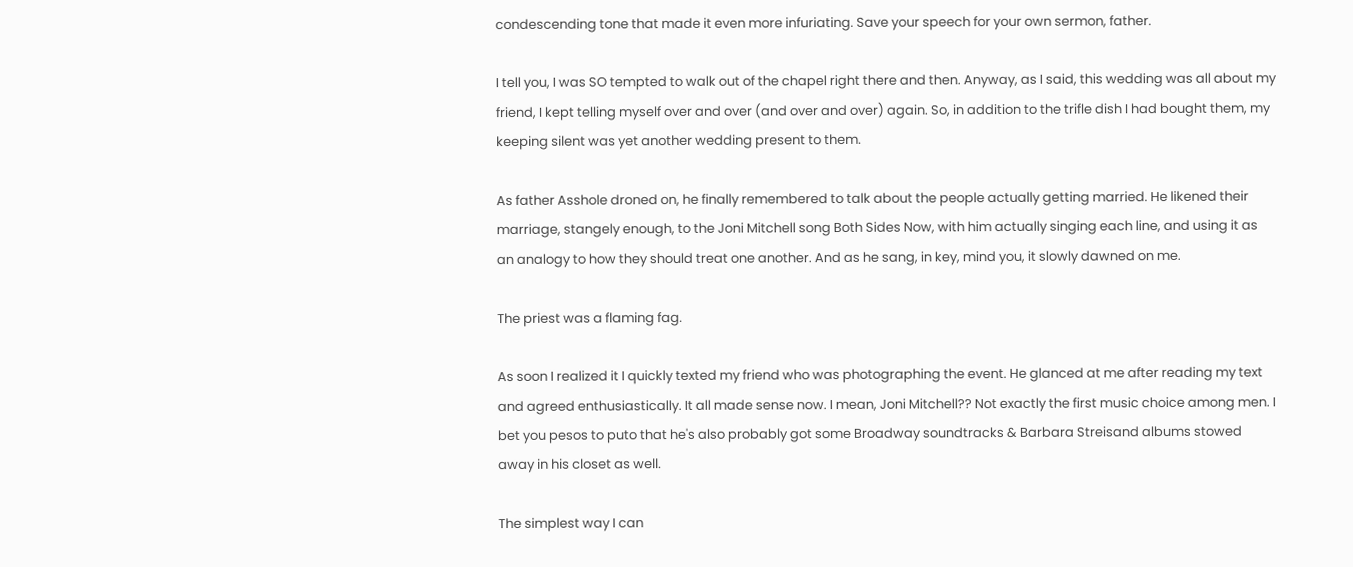condescending tone that made it even more infuriating. Save your speech for your own sermon, father.

I tell you, I was SO tempted to walk out of the chapel right there and then. Anyway, as I said, this wedding was all about my friend, I kept telling myself over and over (and over and over) again. So, in addition to the trifle dish I had bought them, my keeping silent was yet another wedding present to them.

As father Asshole droned on, he finally remembered to talk about the people actually getting married. He likened their marriage, stangely enough, to the Joni Mitchell song Both Sides Now, with him actually singing each line, and using it as an analogy to how they should treat one another. And as he sang, in key, mind you, it slowly dawned on me.

The priest was a flaming fag.

As soon I realized it I quickly texted my friend who was photographing the event. He glanced at me after reading my text and agreed enthusiastically. It all made sense now. I mean, Joni Mitchell?? Not exactly the first music choice among men. I bet you pesos to puto that he's also probably got some Broadway soundtracks & Barbara Streisand albums stowed away in his closet as well.

The simplest way I can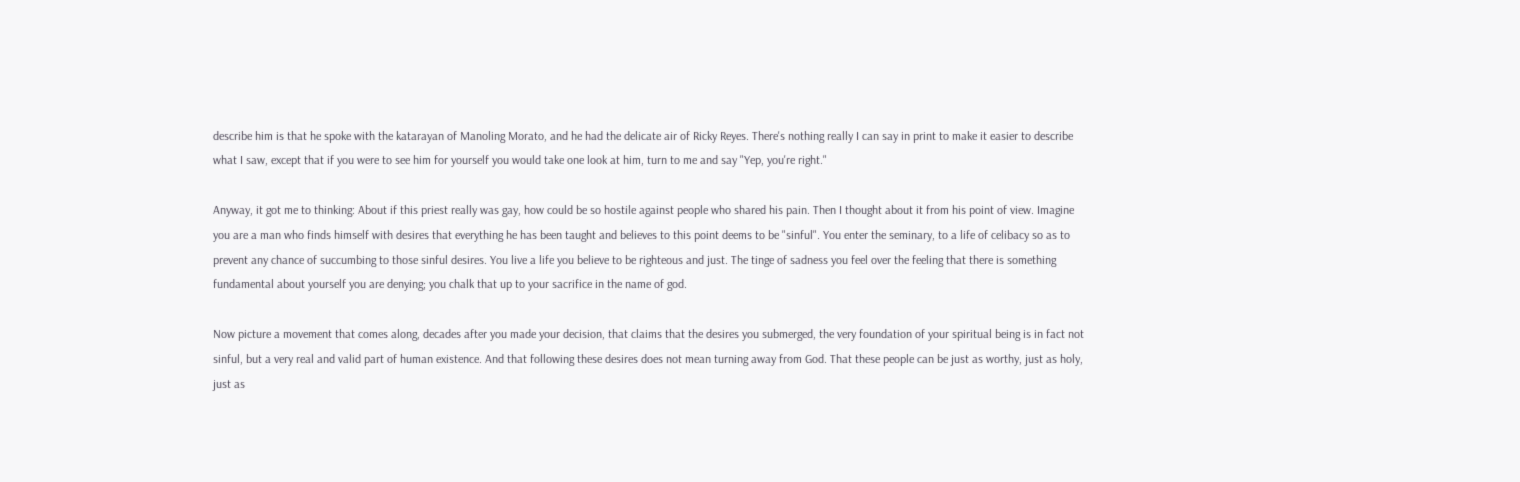describe him is that he spoke with the katarayan of Manoling Morato, and he had the delicate air of Ricky Reyes. There's nothing really I can say in print to make it easier to describe what I saw, except that if you were to see him for yourself you would take one look at him, turn to me and say "Yep, you're right."

Anyway, it got me to thinking: About if this priest really was gay, how could be so hostile against people who shared his pain. Then I thought about it from his point of view. Imagine you are a man who finds himself with desires that everything he has been taught and believes to this point deems to be "sinful". You enter the seminary, to a life of celibacy so as to prevent any chance of succumbing to those sinful desires. You live a life you believe to be righteous and just. The tinge of sadness you feel over the feeling that there is something fundamental about yourself you are denying; you chalk that up to your sacrifice in the name of god.

Now picture a movement that comes along, decades after you made your decision, that claims that the desires you submerged, the very foundation of your spiritual being is in fact not sinful, but a very real and valid part of human existence. And that following these desires does not mean turning away from God. That these people can be just as worthy, just as holy, just as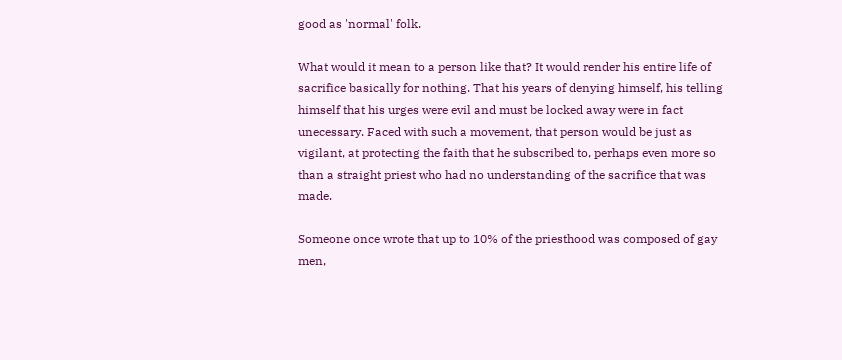good as 'normal' folk.

What would it mean to a person like that? It would render his entire life of sacrifice basically for nothing. That his years of denying himself, his telling himself that his urges were evil and must be locked away were in fact unecessary. Faced with such a movement, that person would be just as vigilant, at protecting the faith that he subscribed to, perhaps even more so than a straight priest who had no understanding of the sacrifice that was made.

Someone once wrote that up to 10% of the priesthood was composed of gay men,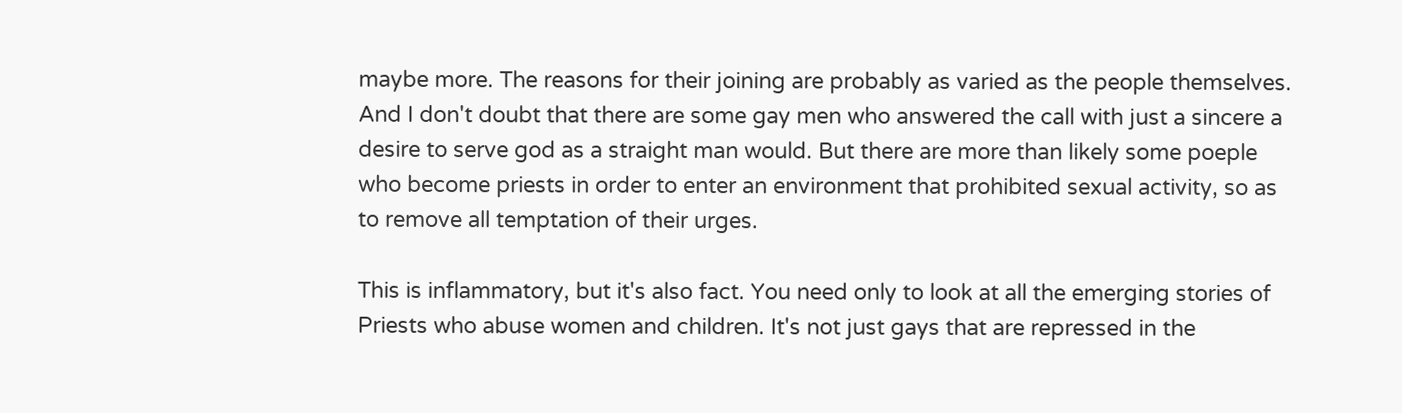maybe more. The reasons for their joining are probably as varied as the people themselves. And I don't doubt that there are some gay men who answered the call with just a sincere a desire to serve god as a straight man would. But there are more than likely some poeple who become priests in order to enter an environment that prohibited sexual activity, so as to remove all temptation of their urges.

This is inflammatory, but it's also fact. You need only to look at all the emerging stories of Priests who abuse women and children. It's not just gays that are repressed in the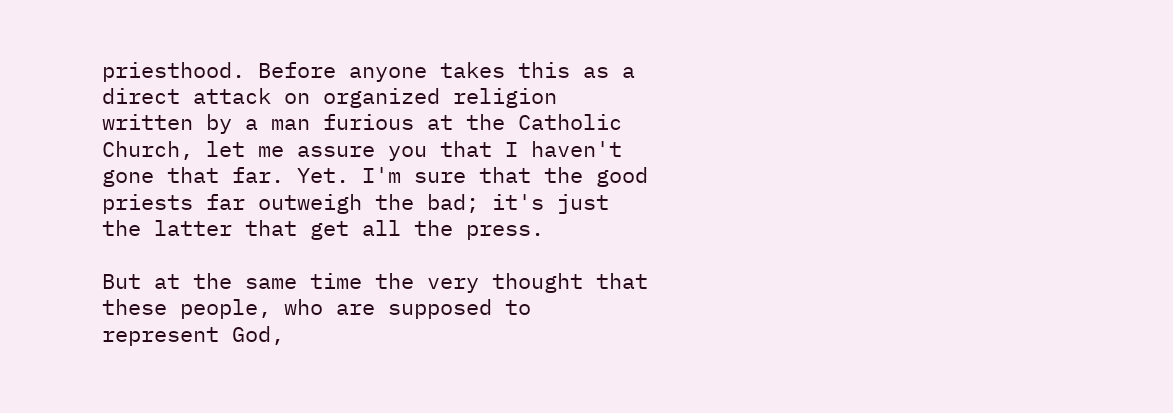priesthood. Before anyone takes this as a direct attack on organized religion written by a man furious at the Catholic Church, let me assure you that I haven't gone that far. Yet. I'm sure that the good priests far outweigh the bad; it's just the latter that get all the press.

But at the same time the very thought that these people, who are supposed to represent God,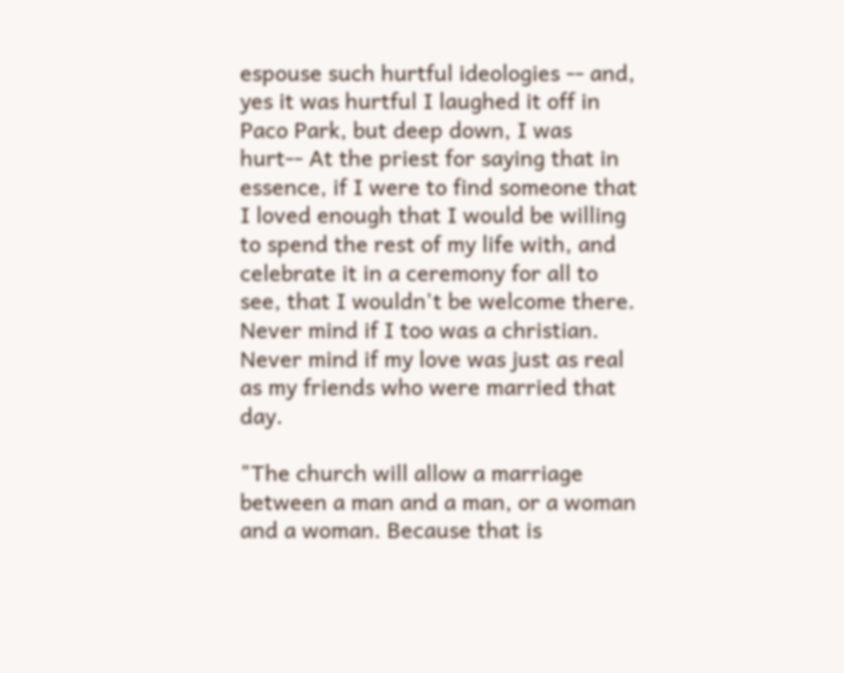espouse such hurtful ideologies -- and, yes it was hurtful I laughed it off in Paco Park, but deep down, I was hurt-- At the priest for saying that in essence, if I were to find someone that I loved enough that I would be willing to spend the rest of my life with, and celebrate it in a ceremony for all to see, that I wouldn't be welcome there. Never mind if I too was a christian. Never mind if my love was just as real as my friends who were married that day.

"The church will allow a marriage between a man and a man, or a woman and a woman. Because that is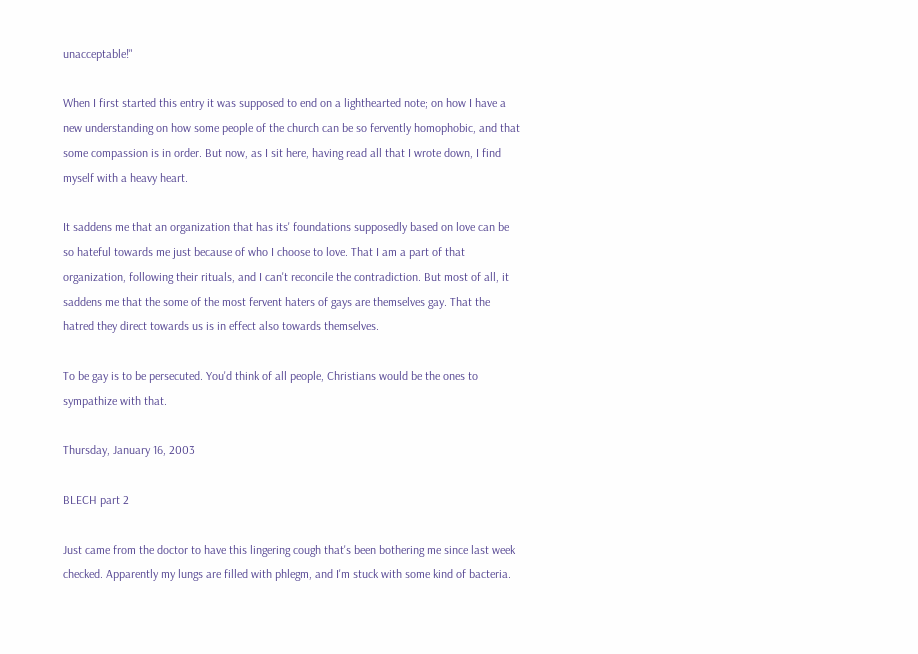unacceptable!"

When I first started this entry it was supposed to end on a lighthearted note; on how I have a new understanding on how some people of the church can be so fervently homophobic, and that some compassion is in order. But now, as I sit here, having read all that I wrote down, I find myself with a heavy heart.

It saddens me that an organization that has its' foundations supposedly based on love can be so hateful towards me just because of who I choose to love. That I am a part of that organization, following their rituals, and I can't reconcile the contradiction. But most of all, it saddens me that the some of the most fervent haters of gays are themselves gay. That the hatred they direct towards us is in effect also towards themselves.

To be gay is to be persecuted. You'd think of all people, Christians would be the ones to sympathize with that.

Thursday, January 16, 2003

BLECH part 2

Just came from the doctor to have this lingering cough that's been bothering me since last week checked. Apparently my lungs are filled with phlegm, and I'm stuck with some kind of bacteria.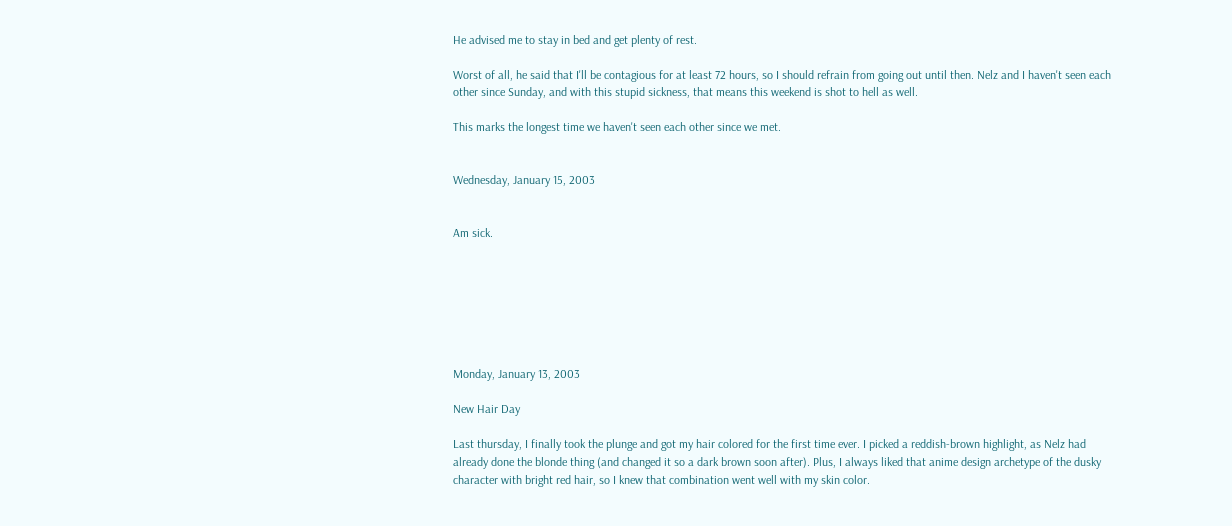He advised me to stay in bed and get plenty of rest.

Worst of all, he said that I'll be contagious for at least 72 hours, so I should refrain from going out until then. Nelz and I haven't seen each other since Sunday, and with this stupid sickness, that means this weekend is shot to hell as well.

This marks the longest time we haven't seen each other since we met.


Wednesday, January 15, 2003


Am sick.







Monday, January 13, 2003

New Hair Day

Last thursday, I finally took the plunge and got my hair colored for the first time ever. I picked a reddish-brown highlight, as Nelz had already done the blonde thing (and changed it so a dark brown soon after). Plus, I always liked that anime design archetype of the dusky character with bright red hair, so I knew that combination went well with my skin color.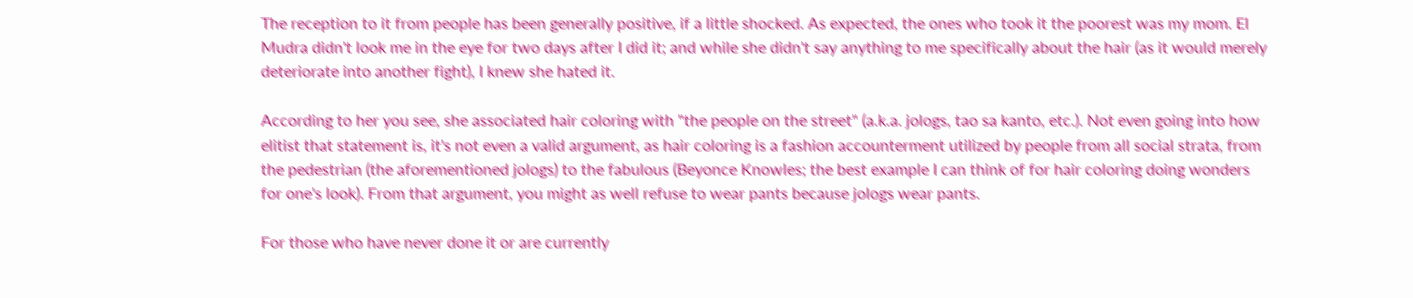The reception to it from people has been generally positive, if a little shocked. As expected, the ones who took it the poorest was my mom. El Mudra didn't look me in the eye for two days after I did it; and while she didn't say anything to me specifically about the hair (as it would merely deteriorate into another fight), I knew she hated it.

According to her you see, she associated hair coloring with "the people on the street" (a.k.a. jologs, tao sa kanto, etc.). Not even going into how elitist that statement is, it's not even a valid argument, as hair coloring is a fashion accounterment utilized by people from all social strata, from the pedestrian (the aforementioned jologs) to the fabulous (Beyonce Knowles; the best example I can think of for hair coloring doing wonders for one's look). From that argument, you might as well refuse to wear pants because jologs wear pants.

For those who have never done it or are currently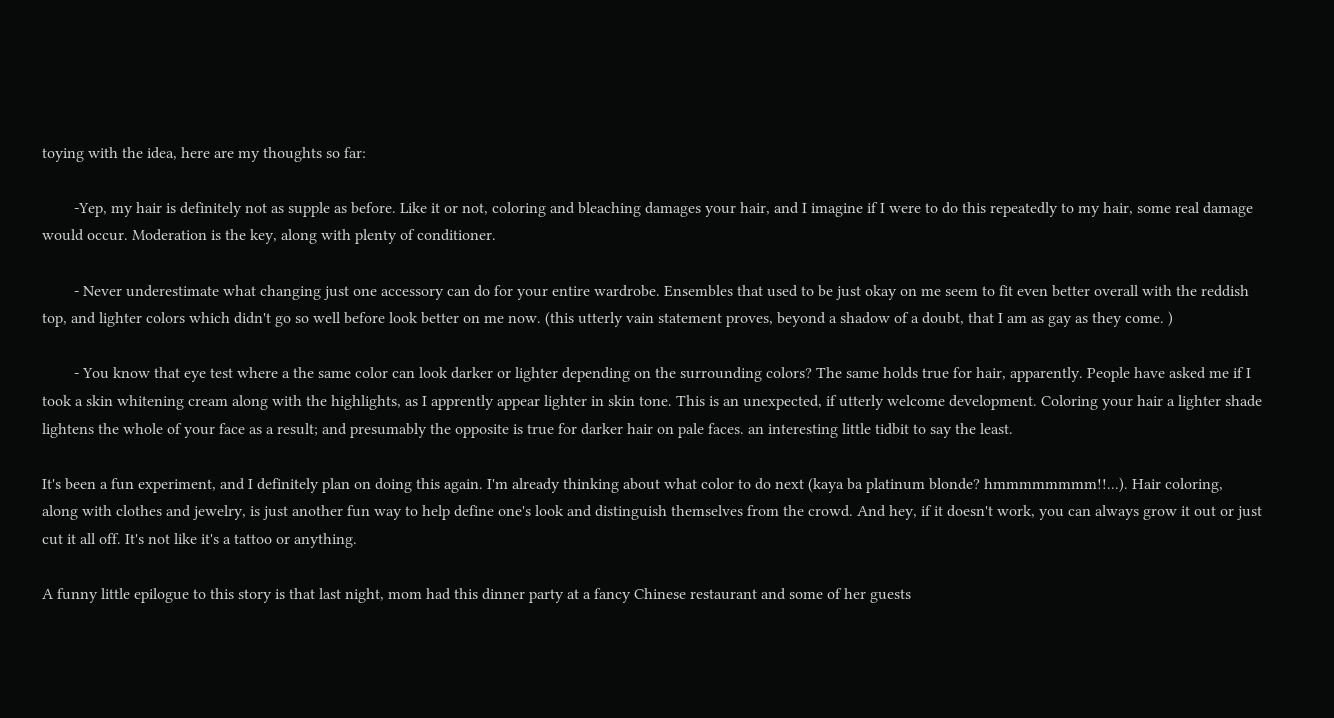toying with the idea, here are my thoughts so far:

        -Yep, my hair is definitely not as supple as before. Like it or not, coloring and bleaching damages your hair, and I imagine if I were to do this repeatedly to my hair, some real damage would occur. Moderation is the key, along with plenty of conditioner.

        - Never underestimate what changing just one accessory can do for your entire wardrobe. Ensembles that used to be just okay on me seem to fit even better overall with the reddish top, and lighter colors which didn't go so well before look better on me now. (this utterly vain statement proves, beyond a shadow of a doubt, that I am as gay as they come. )

        - You know that eye test where a the same color can look darker or lighter depending on the surrounding colors? The same holds true for hair, apparently. People have asked me if I took a skin whitening cream along with the highlights, as I apprently appear lighter in skin tone. This is an unexpected, if utterly welcome development. Coloring your hair a lighter shade lightens the whole of your face as a result; and presumably the opposite is true for darker hair on pale faces. an interesting little tidbit to say the least.

It's been a fun experiment, and I definitely plan on doing this again. I'm already thinking about what color to do next (kaya ba platinum blonde? hmmmmmmmm!!...). Hair coloring, along with clothes and jewelry, is just another fun way to help define one's look and distinguish themselves from the crowd. And hey, if it doesn't work, you can always grow it out or just cut it all off. It's not like it's a tattoo or anything.

A funny little epilogue to this story is that last night, mom had this dinner party at a fancy Chinese restaurant and some of her guests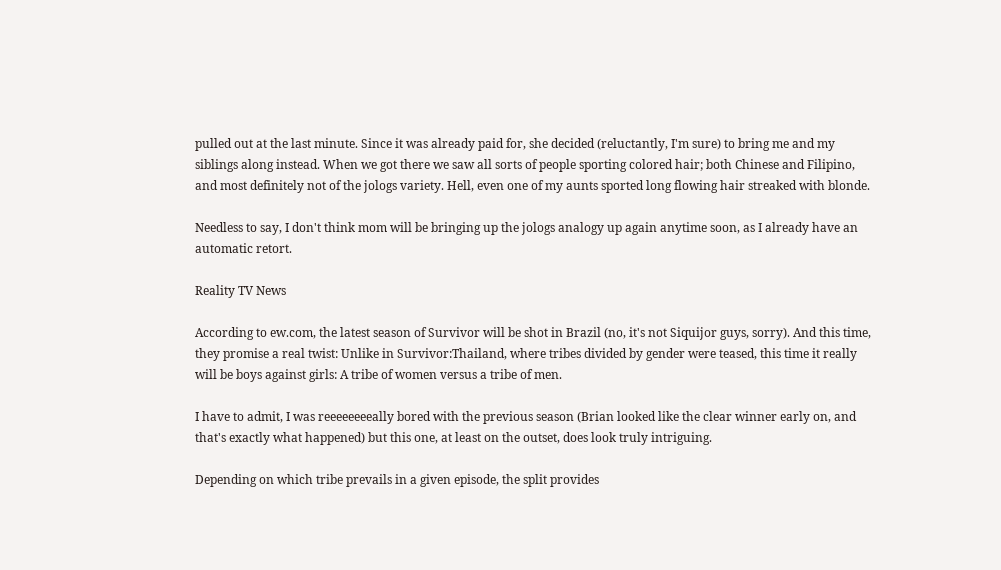pulled out at the last minute. Since it was already paid for, she decided (reluctantly, I'm sure) to bring me and my siblings along instead. When we got there we saw all sorts of people sporting colored hair; both Chinese and Filipino, and most definitely not of the jologs variety. Hell, even one of my aunts sported long flowing hair streaked with blonde.

Needless to say, I don't think mom will be bringing up the jologs analogy up again anytime soon, as I already have an automatic retort.

Reality TV News

According to ew.com, the latest season of Survivor will be shot in Brazil (no, it's not Siquijor guys, sorry). And this time, they promise a real twist: Unlike in Survivor:Thailand, where tribes divided by gender were teased, this time it really will be boys against girls: A tribe of women versus a tribe of men.

I have to admit, I was reeeeeeeeally bored with the previous season (Brian looked like the clear winner early on, and that's exactly what happened) but this one, at least on the outset, does look truly intriguing.

Depending on which tribe prevails in a given episode, the split provides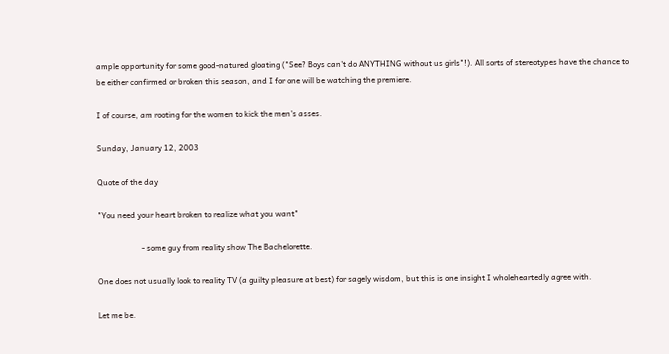ample opportunity for some good-natured gloating ("See? Boys can't do ANYTHING without us girls"!). All sorts of stereotypes have the chance to be either confirmed or broken this season, and I for one will be watching the premiere.

I of course, am rooting for the women to kick the men's asses.

Sunday, January 12, 2003

Quote of the day

"You need your heart broken to realize what you want"

                      - some guy from reality show The Bachelorette.

One does not usually look to reality TV (a guilty pleasure at best) for sagely wisdom, but this is one insight I wholeheartedly agree with.

Let me be.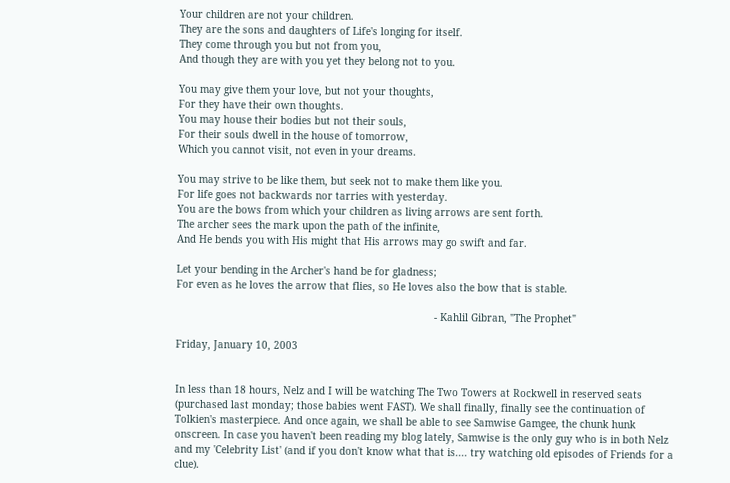Your children are not your children.
They are the sons and daughters of Life's longing for itself.
They come through you but not from you,
And though they are with you yet they belong not to you.

You may give them your love, but not your thoughts,
For they have their own thoughts.
You may house their bodies but not their souls,
For their souls dwell in the house of tomorrow,
Which you cannot visit, not even in your dreams.

You may strive to be like them, but seek not to make them like you.
For life goes not backwards nor tarries with yesterday.
You are the bows from which your children as living arrows are sent forth.
The archer sees the mark upon the path of the infinite,
And He bends you with His might that His arrows may go swift and far.

Let your bending in the Archer's hand be for gladness;
For even as he loves the arrow that flies, so He loves also the bow that is stable.

                                                                                      - Kahlil Gibran, "The Prophet"

Friday, January 10, 2003


In less than 18 hours, Nelz and I will be watching The Two Towers at Rockwell in reserved seats (purchased last monday; those babies went FAST). We shall finally, finally see the continuation of Tolkien's masterpiece. And once again, we shall be able to see Samwise Gamgee, the chunk hunk onscreen. In case you haven't been reading my blog lately, Samwise is the only guy who is in both Nelz and my 'Celebrity List' (and if you don't know what that is.... try watching old episodes of Friends for a clue).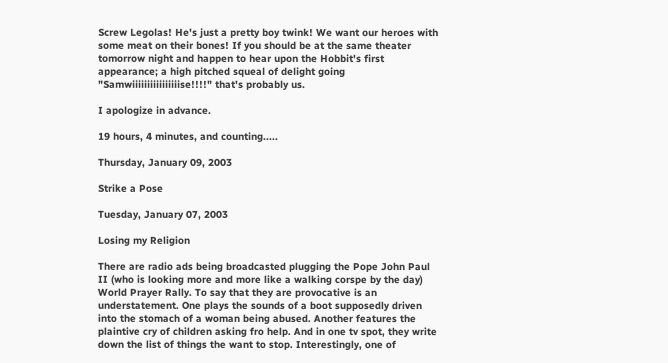Screw Legolas! He's just a pretty boy twink! We want our heroes with some meat on their bones! If you should be at the same theater tomorrow night and happen to hear upon the Hobbit's first appearance; a high pitched squeal of delight going "Samwiiiiiiiiiiiiiiiise!!!!" that's probably us.

I apologize in advance.

19 hours, 4 minutes, and counting.....

Thursday, January 09, 2003

Strike a Pose

Tuesday, January 07, 2003

Losing my Religion

There are radio ads being broadcasted plugging the Pope John Paul II (who is looking more and more like a walking corspe by the day) World Prayer Rally. To say that they are provocative is an understatement. One plays the sounds of a boot supposedly driven into the stomach of a woman being abused. Another features the plaintive cry of children asking fro help. And in one tv spot, they write down the list of things the want to stop. Interestingly, one of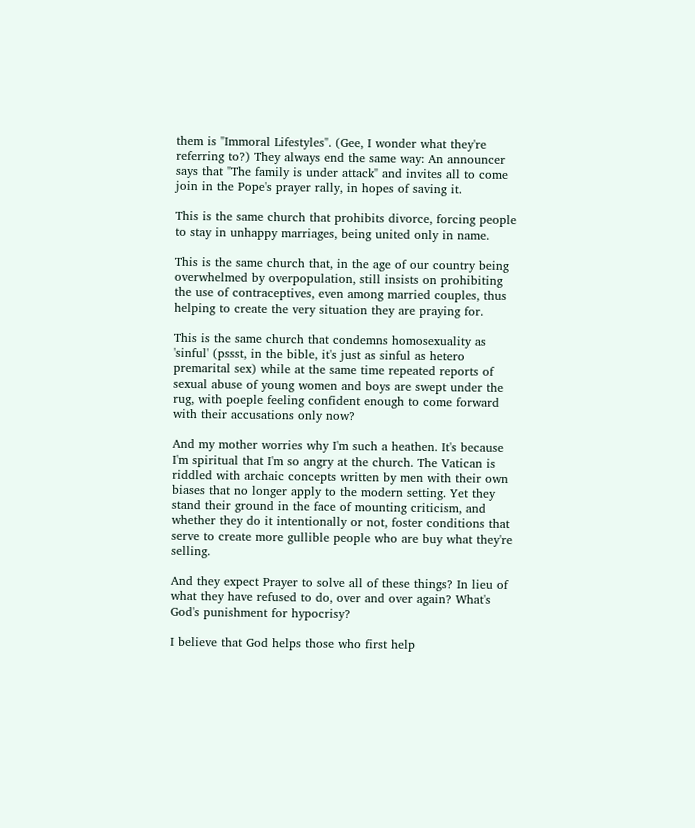them is "Immoral Lifestyles". (Gee, I wonder what they're referring to?) They always end the same way: An announcer says that "The family is under attack" and invites all to come join in the Pope's prayer rally, in hopes of saving it.

This is the same church that prohibits divorce, forcing people to stay in unhappy marriages, being united only in name.

This is the same church that, in the age of our country being overwhelmed by overpopulation, still insists on prohibiting the use of contraceptives, even among married couples, thus helping to create the very situation they are praying for.

This is the same church that condemns homosexuality as 'sinful' (pssst, in the bible, it's just as sinful as hetero premarital sex) while at the same time repeated reports of sexual abuse of young women and boys are swept under the rug, with poeple feeling confident enough to come forward with their accusations only now?

And my mother worries why I'm such a heathen. It's because I'm spiritual that I'm so angry at the church. The Vatican is riddled with archaic concepts written by men with their own biases that no longer apply to the modern setting. Yet they stand their ground in the face of mounting criticism, and whether they do it intentionally or not, foster conditions that serve to create more gullible people who are buy what they're selling.

And they expect Prayer to solve all of these things? In lieu of what they have refused to do, over and over again? What's God's punishment for hypocrisy?

I believe that God helps those who first help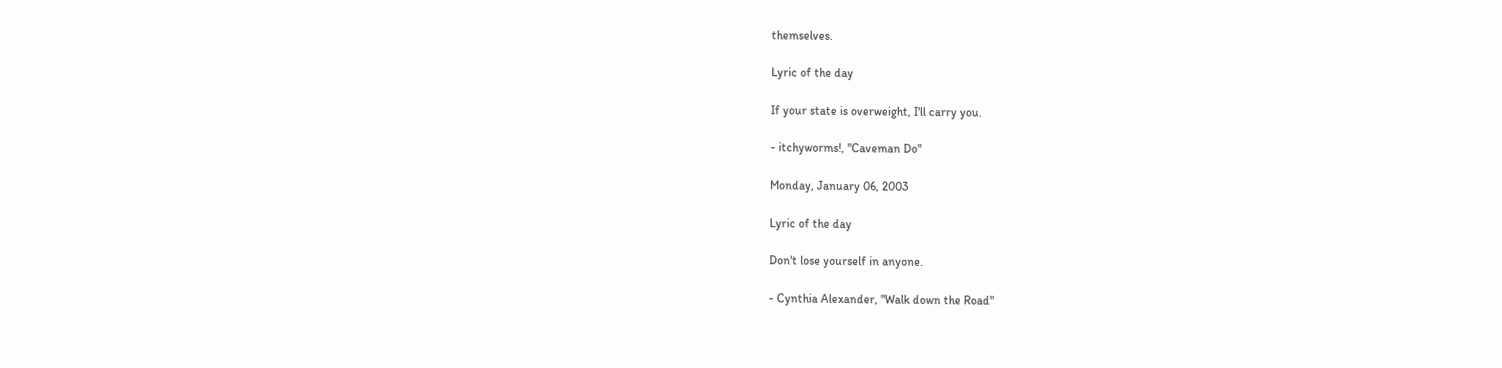themselves.

Lyric of the day

If your state is overweight, I'll carry you.

- itchyworms!, "Caveman Do"

Monday, January 06, 2003

Lyric of the day

Don't lose yourself in anyone.

- Cynthia Alexander, "Walk down the Road"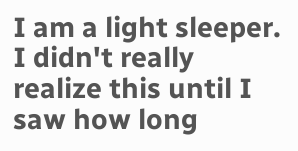I am a light sleeper. I didn't really realize this until I saw how long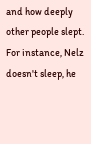and how deeply other people slept. For instance, Nelz doesn't sleep, he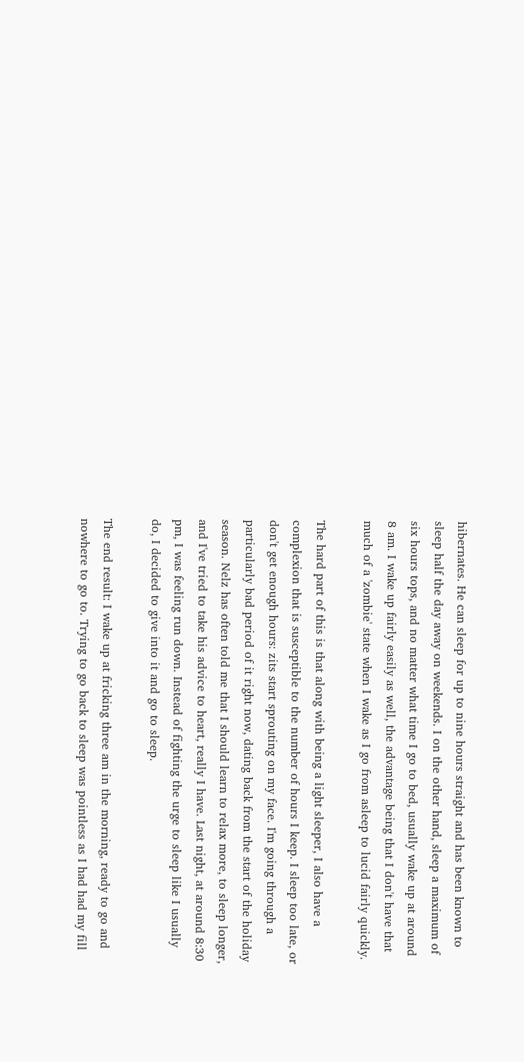hibernates. He can sleep for up to nine hours straight and has been known to sleep half the day away on weekends. I on the other hand, sleep a maximum of six hours tops, and no matter what time I go to bed, usually wake up at around 8 am. I wake up fairly easily as well, the advantage being that I don't have that much of a 'zombie' state when I wake as I go from asleep to lucid fairly quickly.

The hard part of this is that along with being a light sleeper, I also have a complexion that is susceptible to the number of hours I keep. I sleep too late, or don't get enough hours: zits start sprouting on my face. I'm going through a particularly bad period of it right now, dating back from the start of the holiday season. Nelz has often told me that I should learn to relax more, to sleep longer, and I've tried to take his advice to heart, really I have. Last night, at around 8:30 pm, I was feeling run down. Instead of fighting the urge to sleep like I usually do, I decided to give into it and go to sleep.

The end result: I wake up at fricking three am in the morning, ready to go and nowhere to go to. Trying to go back to sleep was pointless as I had had my fill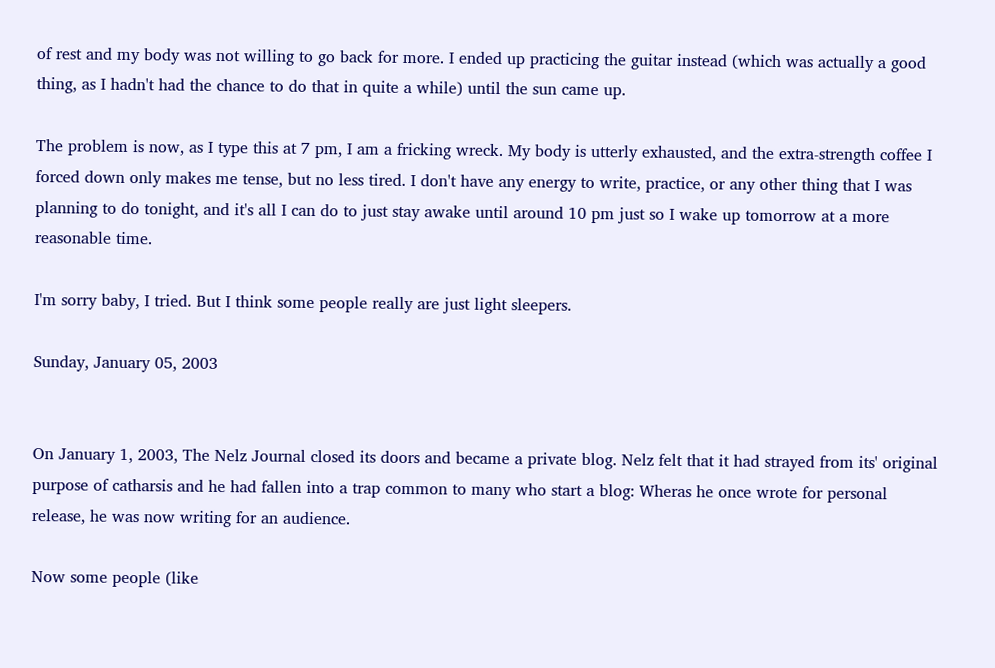of rest and my body was not willing to go back for more. I ended up practicing the guitar instead (which was actually a good thing, as I hadn't had the chance to do that in quite a while) until the sun came up.

The problem is now, as I type this at 7 pm, I am a fricking wreck. My body is utterly exhausted, and the extra-strength coffee I forced down only makes me tense, but no less tired. I don't have any energy to write, practice, or any other thing that I was planning to do tonight, and it's all I can do to just stay awake until around 10 pm just so I wake up tomorrow at a more reasonable time.

I'm sorry baby, I tried. But I think some people really are just light sleepers.

Sunday, January 05, 2003


On January 1, 2003, The Nelz Journal closed its doors and became a private blog. Nelz felt that it had strayed from its' original purpose of catharsis and he had fallen into a trap common to many who start a blog: Wheras he once wrote for personal release, he was now writing for an audience.

Now some people (like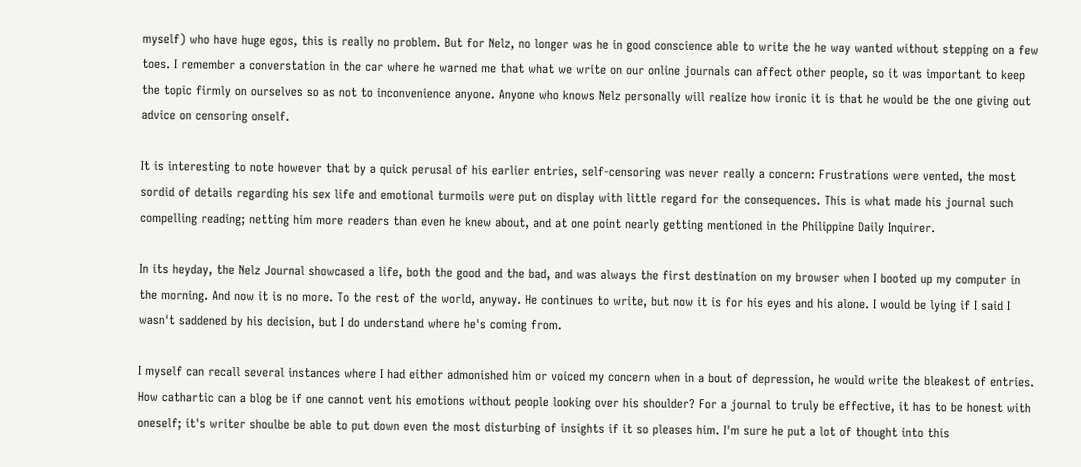myself) who have huge egos, this is really no problem. But for Nelz, no longer was he in good conscience able to write the he way wanted without stepping on a few toes. I remember a converstation in the car where he warned me that what we write on our online journals can affect other people, so it was important to keep the topic firmly on ourselves so as not to inconvenience anyone. Anyone who knows Nelz personally will realize how ironic it is that he would be the one giving out advice on censoring onself.

It is interesting to note however that by a quick perusal of his earlier entries, self-censoring was never really a concern: Frustrations were vented, the most sordid of details regarding his sex life and emotional turmoils were put on display with little regard for the consequences. This is what made his journal such compelling reading; netting him more readers than even he knew about, and at one point nearly getting mentioned in the Philippine Daily Inquirer.

In its heyday, the Nelz Journal showcased a life, both the good and the bad, and was always the first destination on my browser when I booted up my computer in the morning. And now it is no more. To the rest of the world, anyway. He continues to write, but now it is for his eyes and his alone. I would be lying if I said I wasn't saddened by his decision, but I do understand where he's coming from.

I myself can recall several instances where I had either admonished him or voiced my concern when in a bout of depression, he would write the bleakest of entries. How cathartic can a blog be if one cannot vent his emotions without people looking over his shoulder? For a journal to truly be effective, it has to be honest with oneself; it's writer shoulbe be able to put down even the most disturbing of insights if it so pleases him. I'm sure he put a lot of thought into this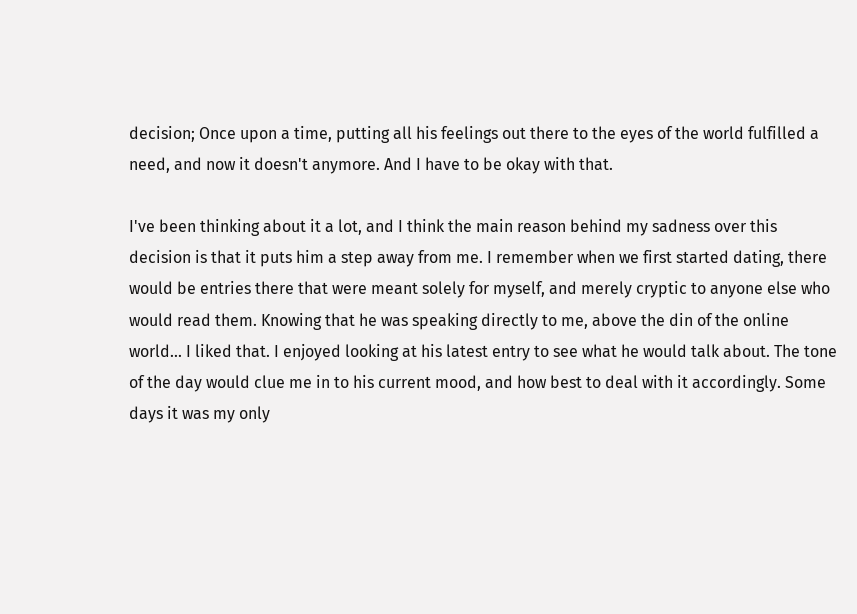decision; Once upon a time, putting all his feelings out there to the eyes of the world fulfilled a need, and now it doesn't anymore. And I have to be okay with that.

I've been thinking about it a lot, and I think the main reason behind my sadness over this decision is that it puts him a step away from me. I remember when we first started dating, there would be entries there that were meant solely for myself, and merely cryptic to anyone else who would read them. Knowing that he was speaking directly to me, above the din of the online world... I liked that. I enjoyed looking at his latest entry to see what he would talk about. The tone of the day would clue me in to his current mood, and how best to deal with it accordingly. Some days it was my only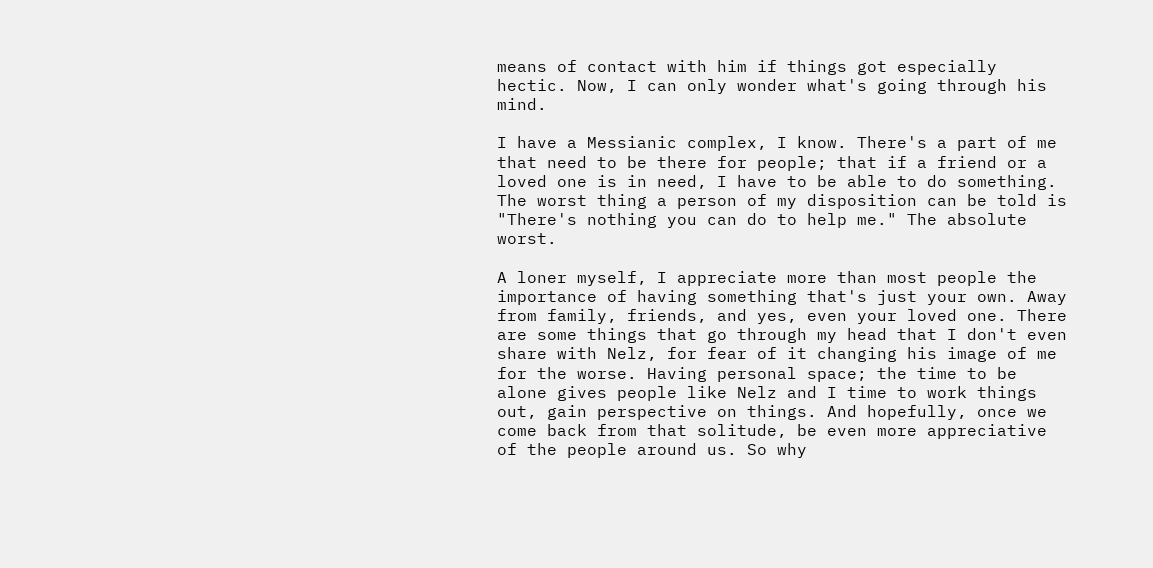means of contact with him if things got especially hectic. Now, I can only wonder what's going through his mind.

I have a Messianic complex, I know. There's a part of me that need to be there for people; that if a friend or a loved one is in need, I have to be able to do something. The worst thing a person of my disposition can be told is "There's nothing you can do to help me." The absolute worst.

A loner myself, I appreciate more than most people the importance of having something that's just your own. Away from family, friends, and yes, even your loved one. There are some things that go through my head that I don't even share with Nelz, for fear of it changing his image of me for the worse. Having personal space; the time to be alone gives people like Nelz and I time to work things out, gain perspective on things. And hopefully, once we come back from that solitude, be even more appreciative of the people around us. So why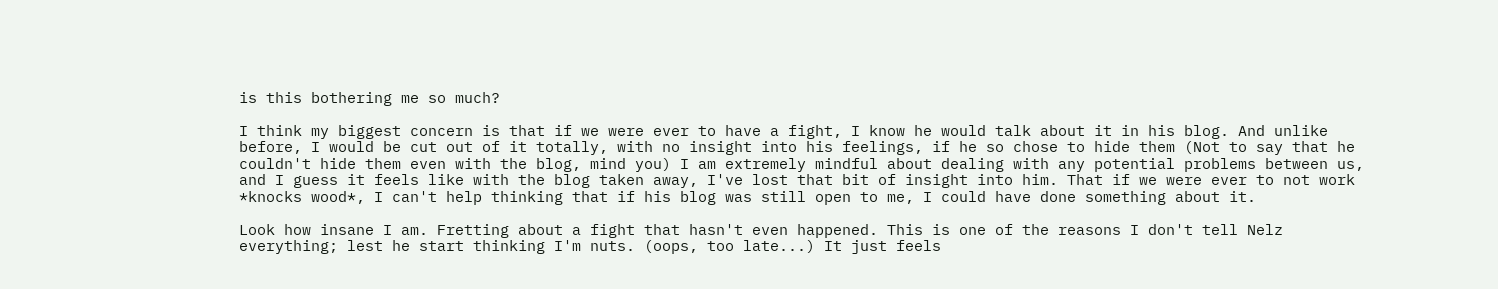is this bothering me so much?

I think my biggest concern is that if we were ever to have a fight, I know he would talk about it in his blog. And unlike before, I would be cut out of it totally, with no insight into his feelings, if he so chose to hide them (Not to say that he couldn't hide them even with the blog, mind you) I am extremely mindful about dealing with any potential problems between us, and I guess it feels like with the blog taken away, I've lost that bit of insight into him. That if we were ever to not work *knocks wood*, I can't help thinking that if his blog was still open to me, I could have done something about it.

Look how insane I am. Fretting about a fight that hasn't even happened. This is one of the reasons I don't tell Nelz everything; lest he start thinking I'm nuts. (oops, too late...) It just feels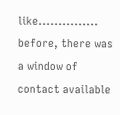like............... before, there was a window of contact available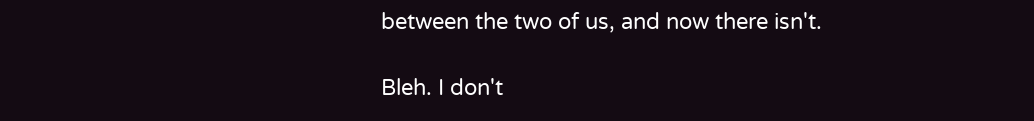between the two of us, and now there isn't.

Bleh. I don't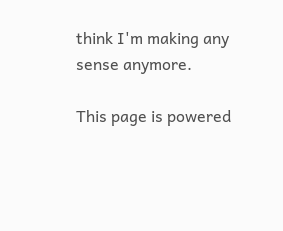think I'm making any sense anymore.

This page is powered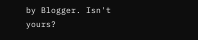by Blogger. Isn't yours?